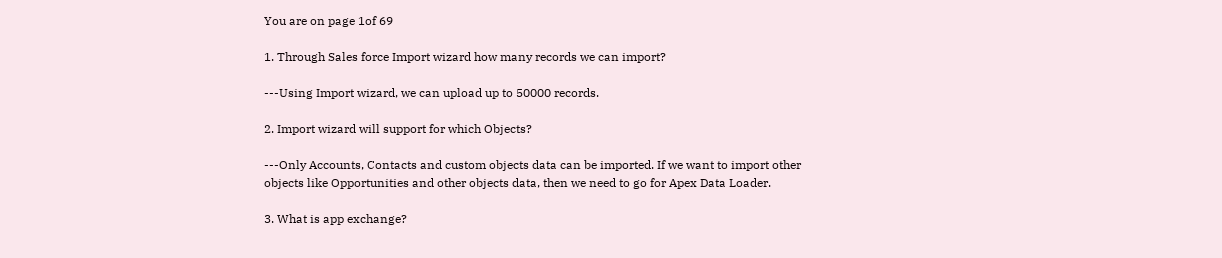You are on page 1of 69

1. Through Sales force Import wizard how many records we can import?

---Using Import wizard, we can upload up to 50000 records.

2. Import wizard will support for which Objects?

---Only Accounts, Contacts and custom objects data can be imported. If we want to import other
objects like Opportunities and other objects data, then we need to go for Apex Data Loader.

3. What is app exchange?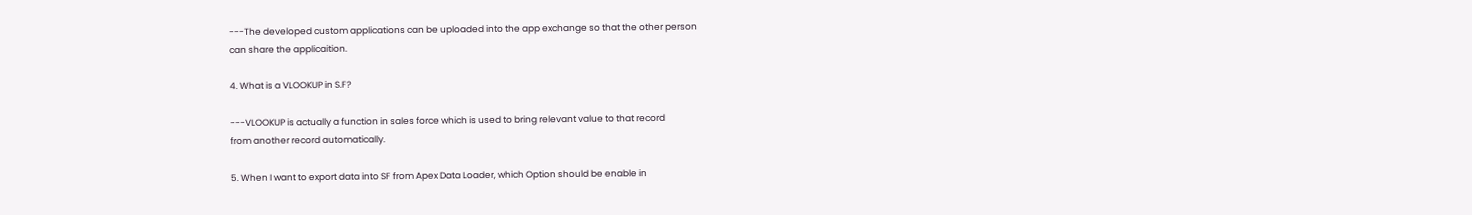---The developed custom applications can be uploaded into the app exchange so that the other person
can share the applicaition.

4. What is a VLOOKUP in S.F?

---VLOOKUP is actually a function in sales force which is used to bring relevant value to that record
from another record automatically.

5. When I want to export data into SF from Apex Data Loader, which Option should be enable in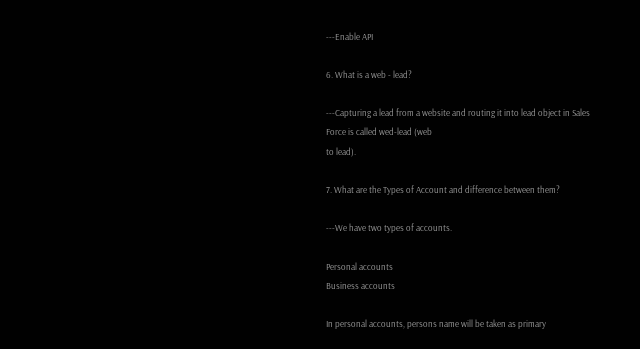---Enable API

6. What is a web - lead?

---Capturing a lead from a website and routing it into lead object in Sales Force is called wed-lead (web
to lead).

7. What are the Types of Account and difference between them?

---We have two types of accounts.

Personal accounts
Business accounts

In personal accounts, persons name will be taken as primary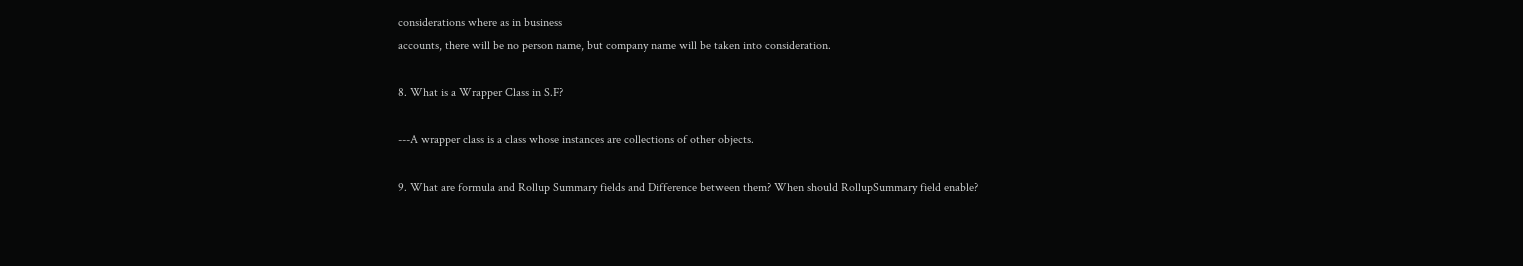considerations where as in business
accounts, there will be no person name, but company name will be taken into consideration.

8. What is a Wrapper Class in S.F?

---A wrapper class is a class whose instances are collections of other objects.

9. What are formula and Rollup Summary fields and Difference between them? When should RollupSummary field enable?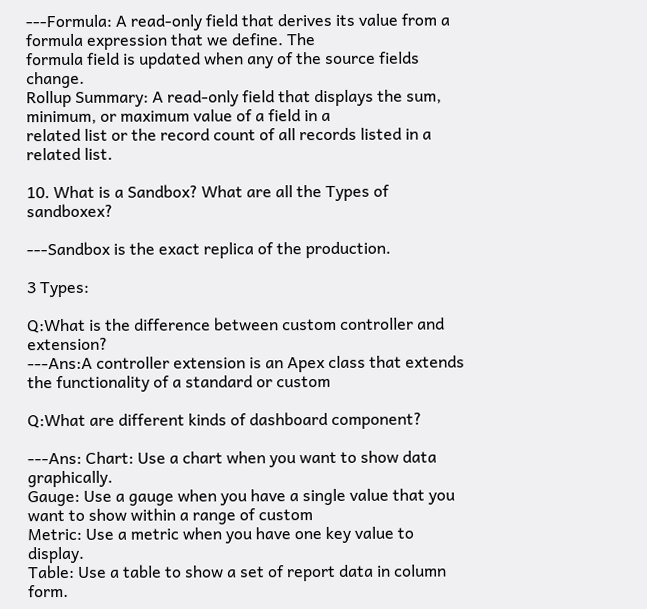---Formula: A read-only field that derives its value from a formula expression that we define. The
formula field is updated when any of the source fields change.
Rollup Summary: A read-only field that displays the sum, minimum, or maximum value of a field in a
related list or the record count of all records listed in a related list.

10. What is a Sandbox? What are all the Types of sandboxex?

---Sandbox is the exact replica of the production.

3 Types:

Q:What is the difference between custom controller and extension?
---Ans:A controller extension is an Apex class that extends the functionality of a standard or custom

Q:What are different kinds of dashboard component?

---Ans: Chart: Use a chart when you want to show data graphically.
Gauge: Use a gauge when you have a single value that you want to show within a range of custom
Metric: Use a metric when you have one key value to display.
Table: Use a table to show a set of report data in column form.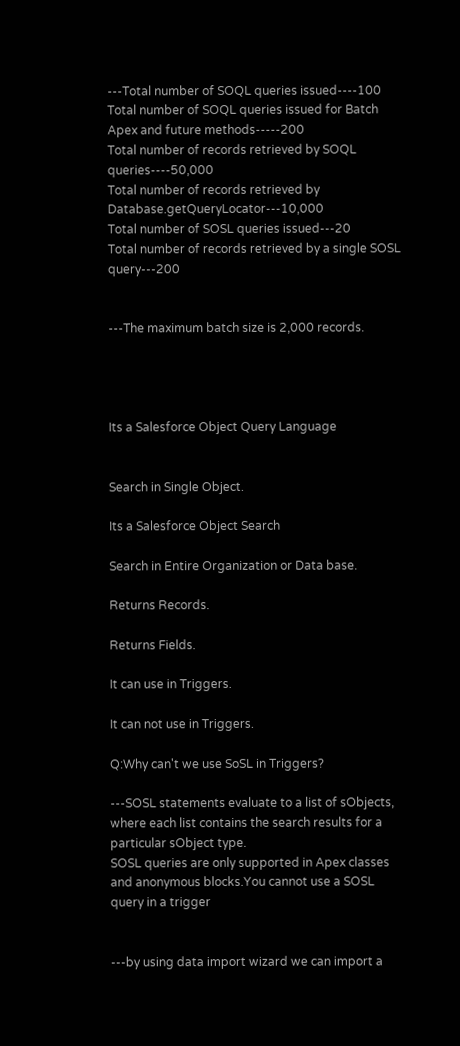---Total number of SOQL queries issued----100
Total number of SOQL queries issued for Batch Apex and future methods-----200
Total number of records retrieved by SOQL queries----50,000
Total number of records retrieved by Database.getQueryLocator---10,000
Total number of SOSL queries issued---20
Total number of records retrieved by a single SOSL query---200


---The maximum batch size is 2,000 records.




Its a Salesforce Object Query Language


Search in Single Object.

Its a Salesforce Object Search

Search in Entire Organization or Data base.

Returns Records.

Returns Fields.

It can use in Triggers.

It can not use in Triggers.

Q:Why can't we use SoSL in Triggers?

---SOSL statements evaluate to a list of sObjects, where each list contains the search results for a
particular sObject type.
SOSL queries are only supported in Apex classes and anonymous blocks.You cannot use a SOSL
query in a trigger


---by using data import wizard we can import a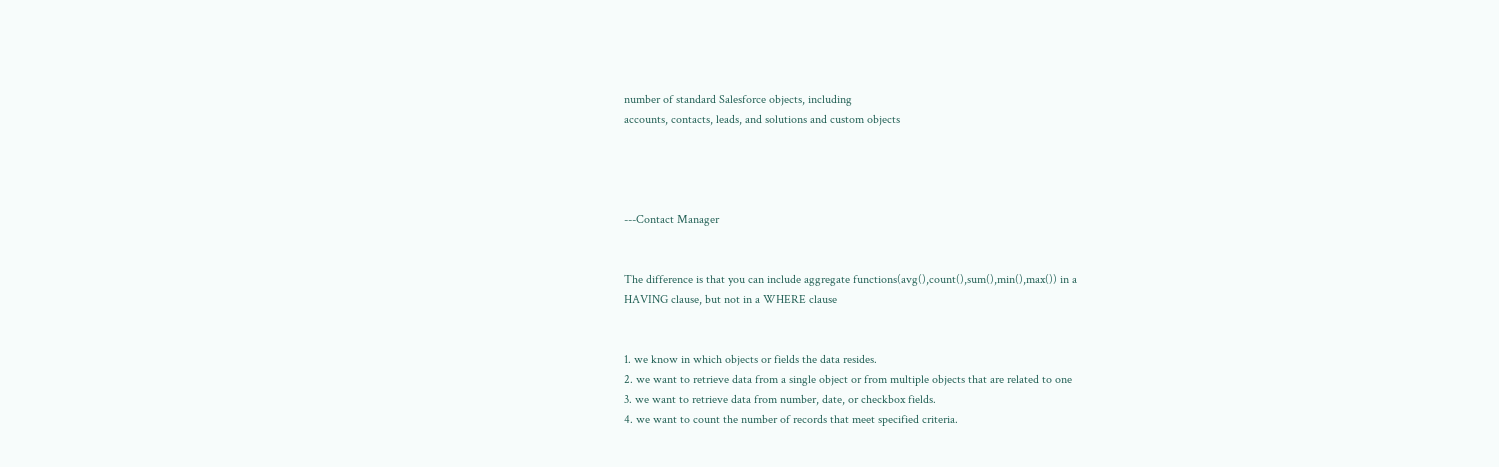number of standard Salesforce objects, including
accounts, contacts, leads, and solutions and custom objects




---Contact Manager


The difference is that you can include aggregate functions(avg(),count(),sum(),min(),max()) in a
HAVING clause, but not in a WHERE clause


1. we know in which objects or fields the data resides.
2. we want to retrieve data from a single object or from multiple objects that are related to one
3. we want to retrieve data from number, date, or checkbox fields.
4. we want to count the number of records that meet specified criteria.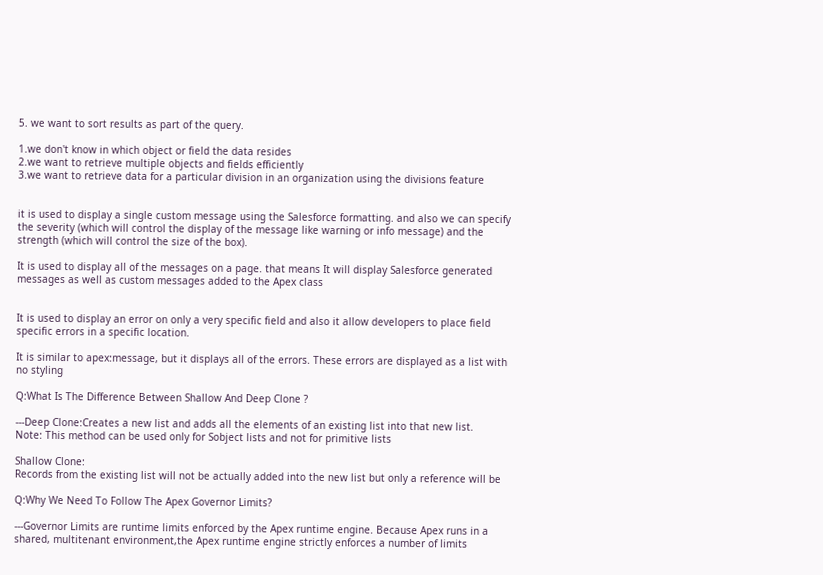5. we want to sort results as part of the query.

1.we don't know in which object or field the data resides
2.we want to retrieve multiple objects and fields efficiently
3.we want to retrieve data for a particular division in an organization using the divisions feature


it is used to display a single custom message using the Salesforce formatting. and also we can specify
the severity (which will control the display of the message like warning or info message) and the
strength (which will control the size of the box).

It is used to display all of the messages on a page. that means It will display Salesforce generated
messages as well as custom messages added to the Apex class


It is used to display an error on only a very specific field and also it allow developers to place field
specific errors in a specific location.

It is similar to apex:message, but it displays all of the errors. These errors are displayed as a list with
no styling

Q:What Is The Difference Between Shallow And Deep Clone ?

---Deep Clone:Creates a new list and adds all the elements of an existing list into that new list.
Note: This method can be used only for Sobject lists and not for primitive lists

Shallow Clone:
Records from the existing list will not be actually added into the new list but only a reference will be

Q:Why We Need To Follow The Apex Governor Limits?

---Governor Limits are runtime limits enforced by the Apex runtime engine. Because Apex runs in a
shared, multitenant environment,the Apex runtime engine strictly enforces a number of limits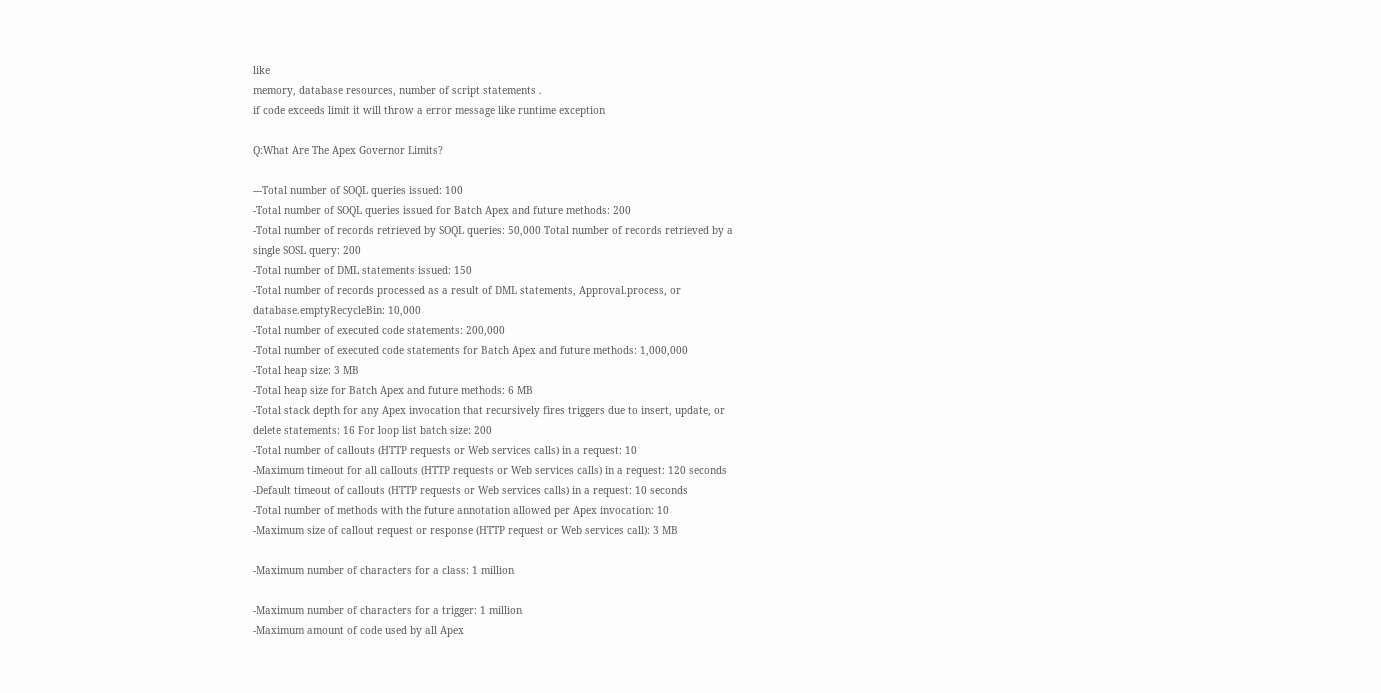like
memory, database resources, number of script statements .
if code exceeds limit it will throw a error message like runtime exception

Q:What Are The Apex Governor Limits?

---Total number of SOQL queries issued: 100
-Total number of SOQL queries issued for Batch Apex and future methods: 200
-Total number of records retrieved by SOQL queries: 50,000 Total number of records retrieved by a
single SOSL query: 200
-Total number of DML statements issued: 150
-Total number of records processed as a result of DML statements, Approval.process, or
database.emptyRecycleBin: 10,000
-Total number of executed code statements: 200,000
-Total number of executed code statements for Batch Apex and future methods: 1,000,000
-Total heap size: 3 MB
-Total heap size for Batch Apex and future methods: 6 MB
-Total stack depth for any Apex invocation that recursively fires triggers due to insert, update, or
delete statements: 16 For loop list batch size: 200
-Total number of callouts (HTTP requests or Web services calls) in a request: 10
-Maximum timeout for all callouts (HTTP requests or Web services calls) in a request: 120 seconds
-Default timeout of callouts (HTTP requests or Web services calls) in a request: 10 seconds
-Total number of methods with the future annotation allowed per Apex invocation: 10
-Maximum size of callout request or response (HTTP request or Web services call): 3 MB

-Maximum number of characters for a class: 1 million

-Maximum number of characters for a trigger: 1 million
-Maximum amount of code used by all Apex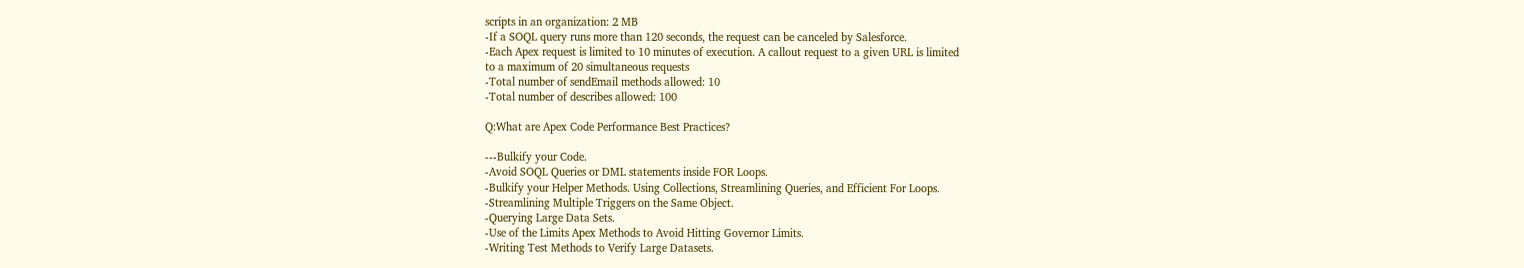scripts in an organization: 2 MB
-If a SOQL query runs more than 120 seconds, the request can be canceled by Salesforce.
-Each Apex request is limited to 10 minutes of execution. A callout request to a given URL is limited
to a maximum of 20 simultaneous requests
-Total number of sendEmail methods allowed: 10
-Total number of describes allowed: 100

Q:What are Apex Code Performance Best Practices?

---Bulkify your Code.
-Avoid SOQL Queries or DML statements inside FOR Loops.
-Bulkify your Helper Methods. Using Collections, Streamlining Queries, and Efficient For Loops.
-Streamlining Multiple Triggers on the Same Object.
-Querying Large Data Sets.
-Use of the Limits Apex Methods to Avoid Hitting Governor Limits.
-Writing Test Methods to Verify Large Datasets.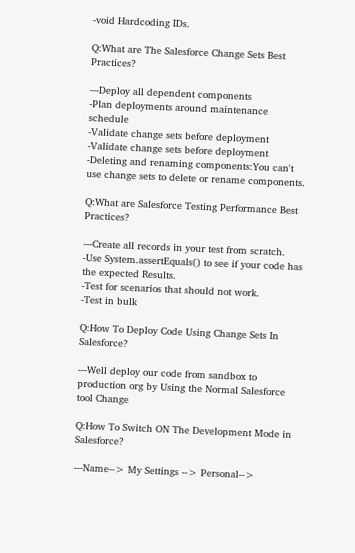-void Hardcoding IDs.

Q:What are The Salesforce Change Sets Best Practices?

---Deploy all dependent components
-Plan deployments around maintenance schedule
-Validate change sets before deployment
-Validate change sets before deployment
-Deleting and renaming components:You can't use change sets to delete or rename components.

Q:What are Salesforce Testing Performance Best Practices?

---Create all records in your test from scratch.
-Use System.assertEquals() to see if your code has the expected Results.
-Test for scenarios that should not work.
-Test in bulk

Q:How To Deploy Code Using Change Sets In Salesforce?

---Well deploy our code from sandbox to production org by Using the Normal Salesforce tool Change

Q:How To Switch ON The Development Mode in Salesforce?

---Name--> My Settings --> Personal-->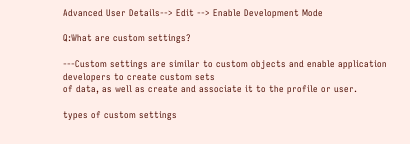Advanced User Details--> Edit --> Enable Development Mode

Q:What are custom settings?

---Custom settings are similar to custom objects and enable application developers to create custom sets
of data, as well as create and associate it to the profile or user.

types of custom settings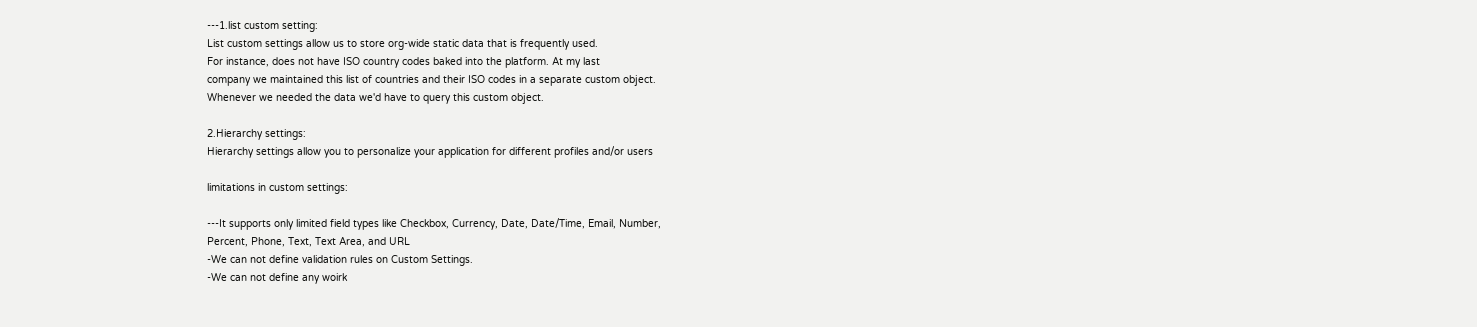---1.list custom setting:
List custom settings allow us to store org-wide static data that is frequently used.
For instance, does not have ISO country codes baked into the platform. At my last
company we maintained this list of countries and their ISO codes in a separate custom object.
Whenever we needed the data we'd have to query this custom object.

2.Hierarchy settings:
Hierarchy settings allow you to personalize your application for different profiles and/or users

limitations in custom settings:

---It supports only limited field types like Checkbox, Currency, Date, Date/Time, Email, Number,
Percent, Phone, Text, Text Area, and URL
-We can not define validation rules on Custom Settings.
-We can not define any woirk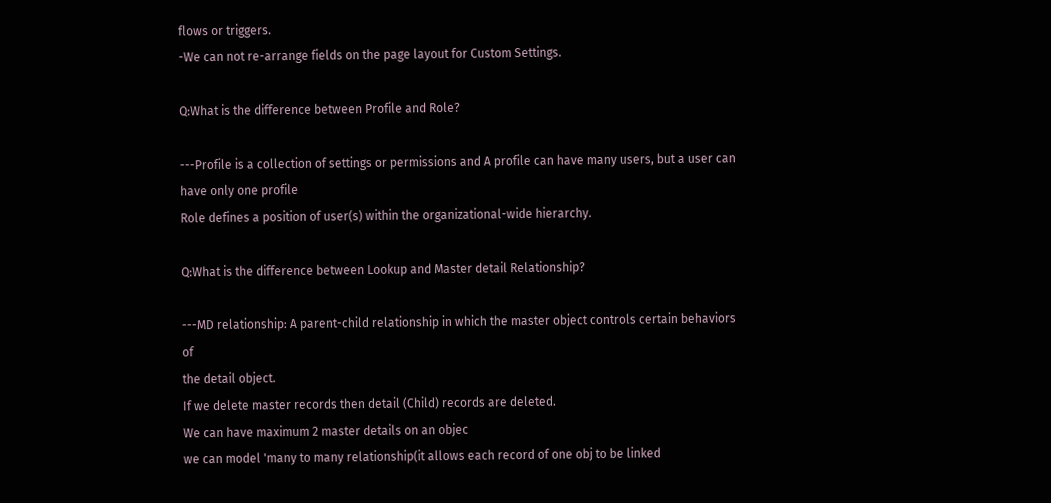flows or triggers.
-We can not re-arrange fields on the page layout for Custom Settings.

Q:What is the difference between Profile and Role?

---Profile is a collection of settings or permissions and A profile can have many users, but a user can
have only one profile
Role defines a position of user(s) within the organizational-wide hierarchy.

Q:What is the difference between Lookup and Master detail Relationship?

---MD relationship: A parent-child relationship in which the master object controls certain behaviors of
the detail object.
If we delete master records then detail (Child) records are deleted.
We can have maximum 2 master details on an objec
we can model 'many to many relationship(it allows each record of one obj to be linked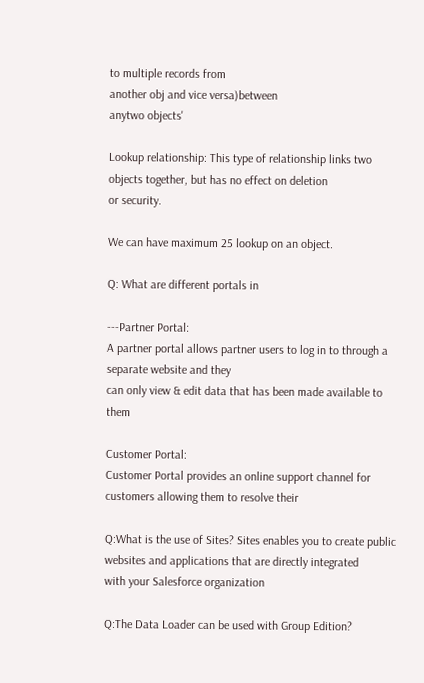to multiple records from
another obj and vice versa)between
anytwo objects'

Lookup relationship: This type of relationship links two objects together, but has no effect on deletion
or security.

We can have maximum 25 lookup on an object.

Q: What are different portals in

---Partner Portal:
A partner portal allows partner users to log in to through a separate website and they
can only view & edit data that has been made available to them

Customer Portal:
Customer Portal provides an online support channel for customers allowing them to resolve their

Q:What is the use of Sites? Sites enables you to create public websites and applications that are directly integrated
with your Salesforce organization

Q:The Data Loader can be used with Group Edition?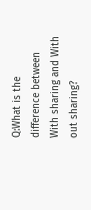Q:What is the difference between With sharing and With out sharing?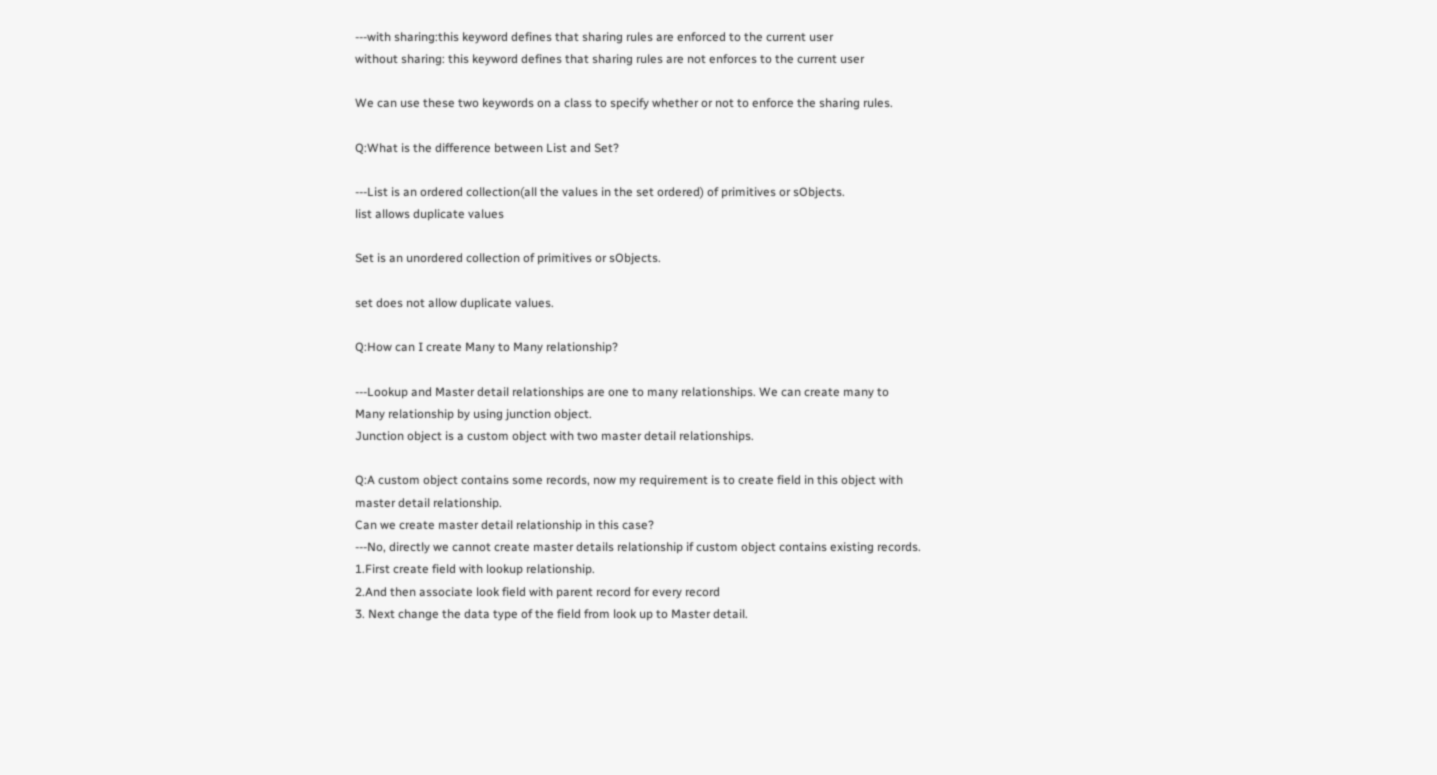---with sharing:this keyword defines that sharing rules are enforced to the current user
without sharing: this keyword defines that sharing rules are not enforces to the current user

We can use these two keywords on a class to specify whether or not to enforce the sharing rules.

Q:What is the difference between List and Set?

---List is an ordered collection(all the values in the set ordered) of primitives or sObjects.
list allows duplicate values

Set is an unordered collection of primitives or sObjects.

set does not allow duplicate values.

Q:How can I create Many to Many relationship?

---Lookup and Master detail relationships are one to many relationships. We can create many to
Many relationship by using junction object.
Junction object is a custom object with two master detail relationships.

Q:A custom object contains some records, now my requirement is to create field in this object with
master detail relationship.
Can we create master detail relationship in this case?
---No, directly we cannot create master details relationship if custom object contains existing records.
1.First create field with lookup relationship.
2.And then associate look field with parent record for every record
3. Next change the data type of the field from look up to Master detail.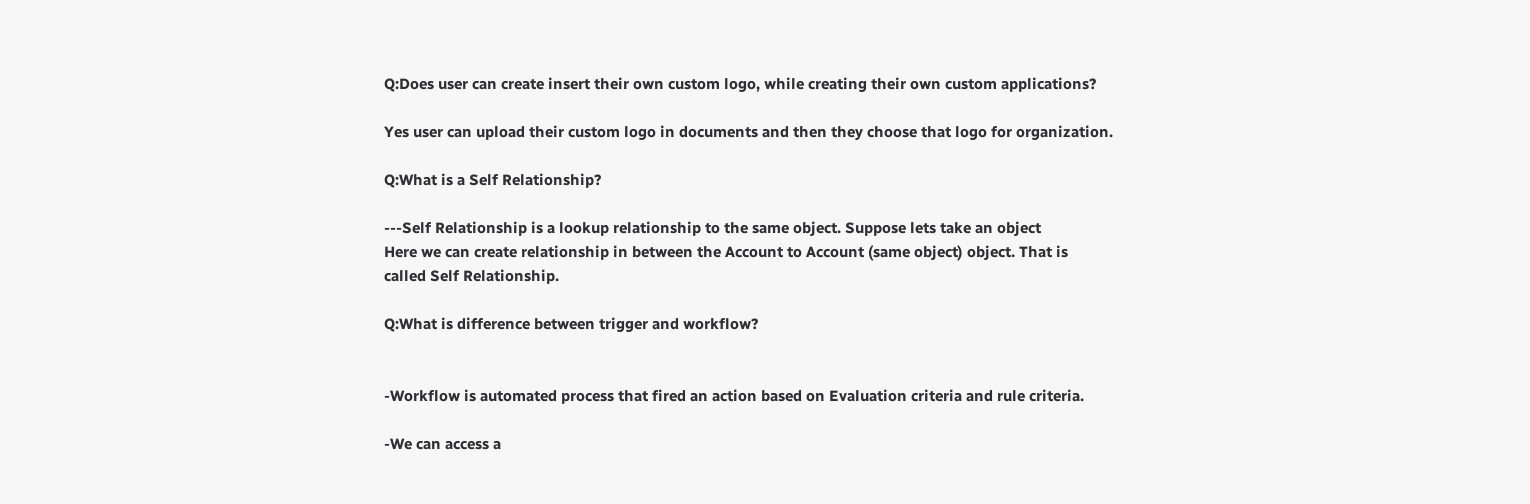Q:Does user can create insert their own custom logo, while creating their own custom applications?

Yes user can upload their custom logo in documents and then they choose that logo for organization.

Q:What is a Self Relationship?

---Self Relationship is a lookup relationship to the same object. Suppose lets take an object
Here we can create relationship in between the Account to Account (same object) object. That is
called Self Relationship.

Q:What is difference between trigger and workflow?


-Workflow is automated process that fired an action based on Evaluation criteria and rule criteria.

-We can access a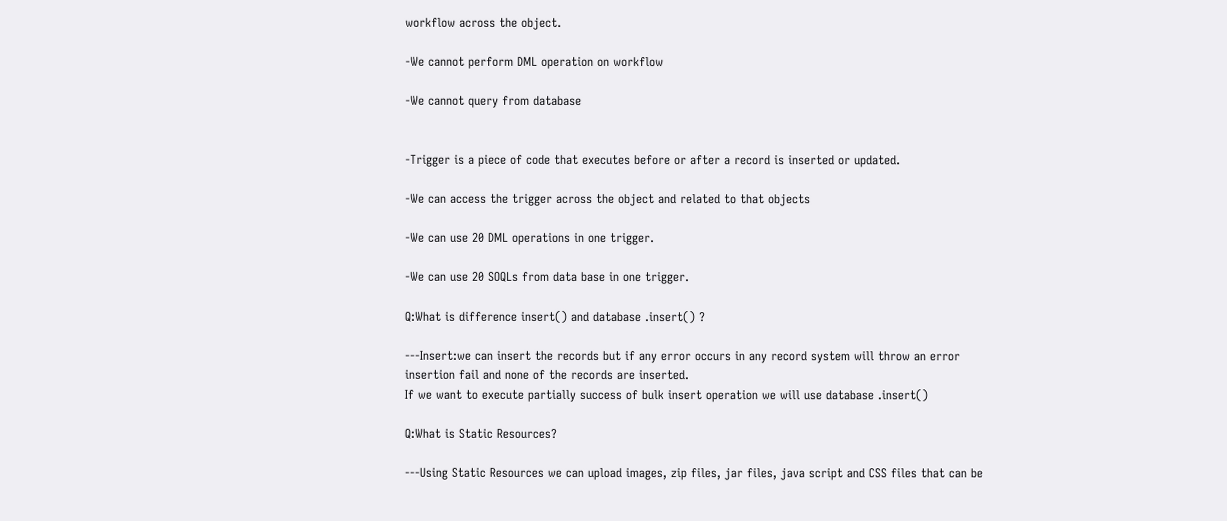workflow across the object.

-We cannot perform DML operation on workflow

-We cannot query from database


-Trigger is a piece of code that executes before or after a record is inserted or updated.

-We can access the trigger across the object and related to that objects

-We can use 20 DML operations in one trigger.

-We can use 20 SOQLs from data base in one trigger.

Q:What is difference insert() and database .insert() ?

---Insert:we can insert the records but if any error occurs in any record system will throw an error
insertion fail and none of the records are inserted.
If we want to execute partially success of bulk insert operation we will use database .insert()

Q:What is Static Resources?

---Using Static Resources we can upload images, zip files, jar files, java script and CSS files that can be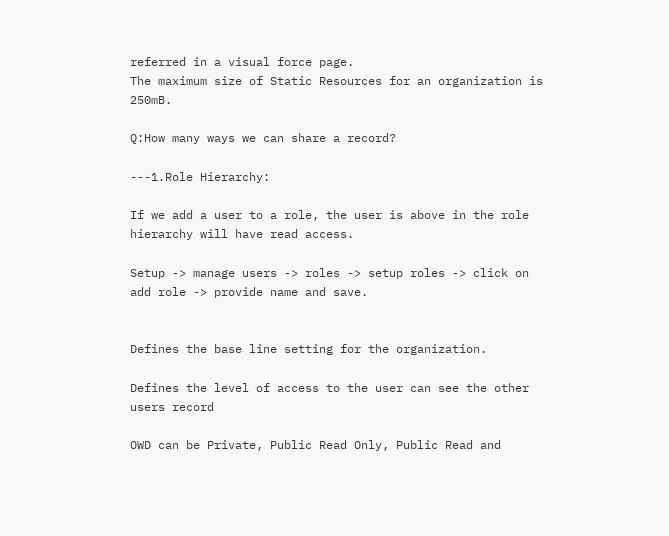referred in a visual force page.
The maximum size of Static Resources for an organization is 250mB.

Q:How many ways we can share a record?

---1.Role Hierarchy:

If we add a user to a role, the user is above in the role hierarchy will have read access.

Setup -> manage users -> roles -> setup roles -> click on add role -> provide name and save.


Defines the base line setting for the organization.

Defines the level of access to the user can see the other users record

OWD can be Private, Public Read Only, Public Read and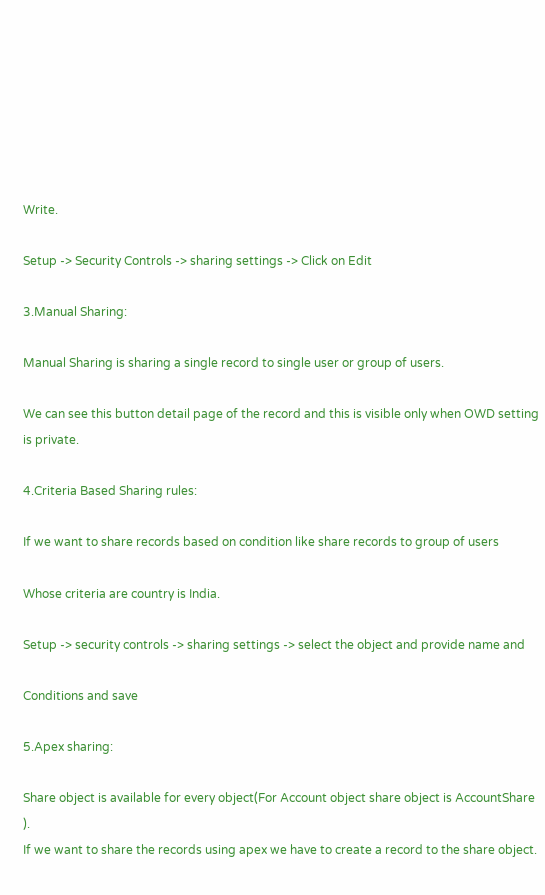Write.

Setup -> Security Controls -> sharing settings -> Click on Edit

3.Manual Sharing:

Manual Sharing is sharing a single record to single user or group of users.

We can see this button detail page of the record and this is visible only when OWD setting is private.

4.Criteria Based Sharing rules:

If we want to share records based on condition like share records to group of users

Whose criteria are country is India.

Setup -> security controls -> sharing settings -> select the object and provide name and

Conditions and save

5.Apex sharing:

Share object is available for every object(For Account object share object is AccountShare ).
If we want to share the records using apex we have to create a record to the share object.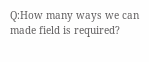Q:How many ways we can made field is required?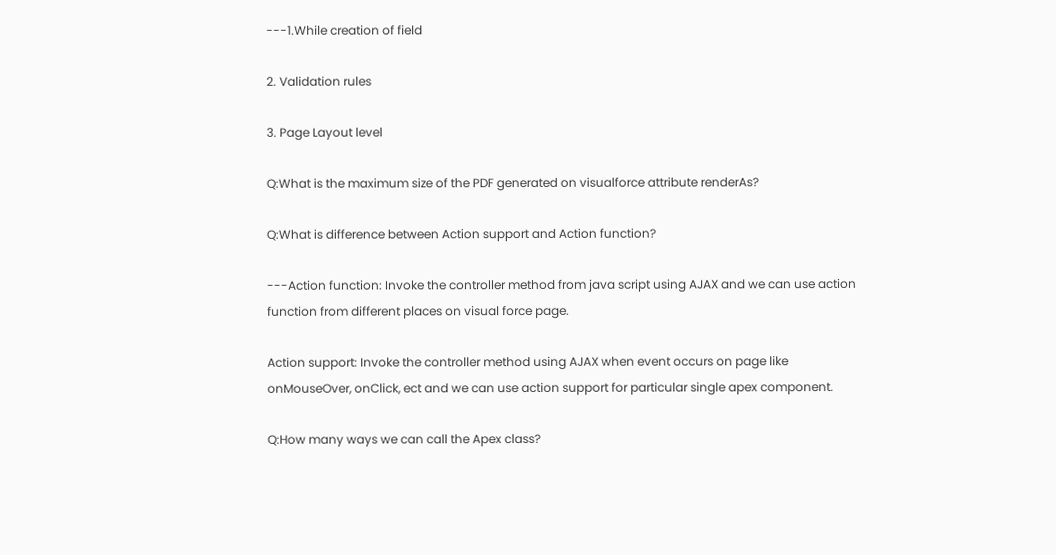---1.While creation of field

2. Validation rules

3. Page Layout level

Q:What is the maximum size of the PDF generated on visualforce attribute renderAs?

Q:What is difference between Action support and Action function?

---Action function: Invoke the controller method from java script using AJAX and we can use action
function from different places on visual force page.

Action support: Invoke the controller method using AJAX when event occurs on page like
onMouseOver, onClick, ect and we can use action support for particular single apex component.

Q:How many ways we can call the Apex class?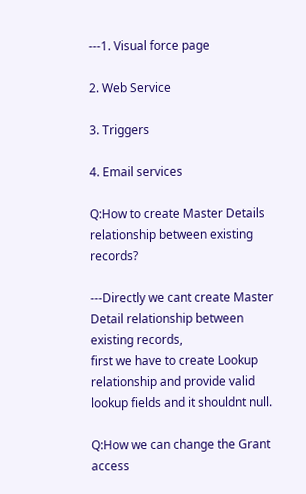---1. Visual force page

2. Web Service

3. Triggers

4. Email services

Q:How to create Master Details relationship between existing records?

---Directly we cant create Master Detail relationship between existing records,
first we have to create Lookup relationship and provide valid lookup fields and it shouldnt null.

Q:How we can change the Grant access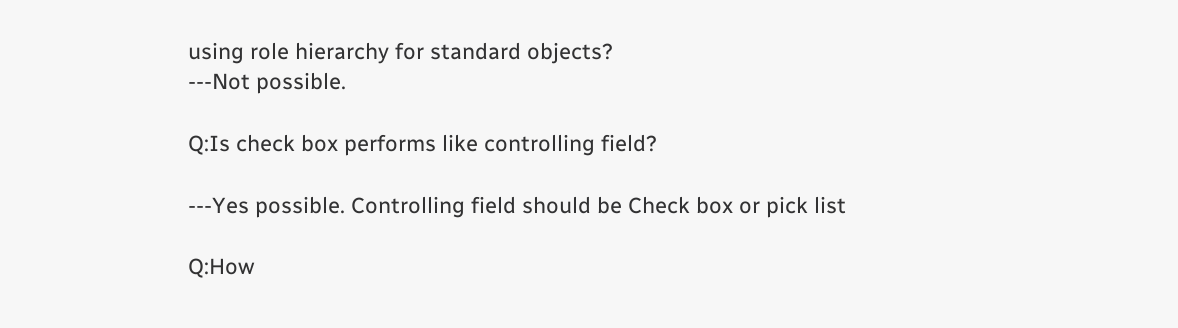using role hierarchy for standard objects?
---Not possible.

Q:Is check box performs like controlling field?

---Yes possible. Controlling field should be Check box or pick list

Q:How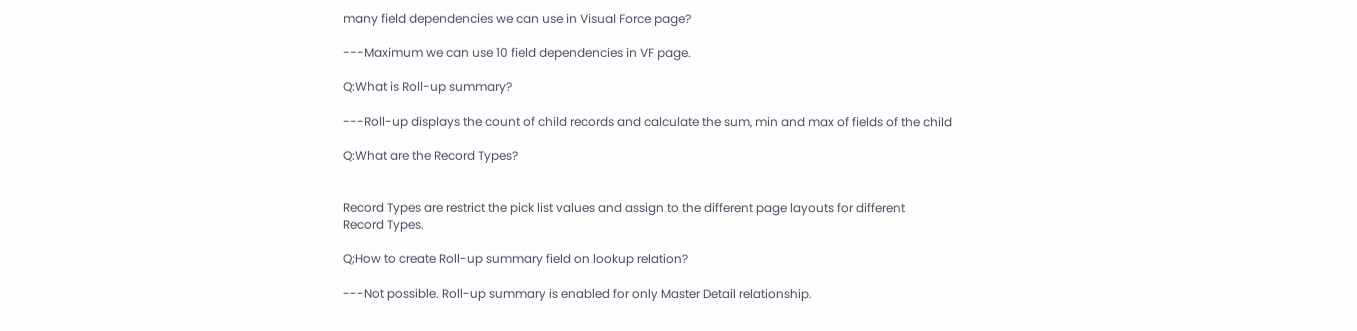many field dependencies we can use in Visual Force page?

---Maximum we can use 10 field dependencies in VF page.

Q:What is Roll-up summary?

---Roll-up displays the count of child records and calculate the sum, min and max of fields of the child

Q:What are the Record Types?


Record Types are restrict the pick list values and assign to the different page layouts for different
Record Types.

Q;How to create Roll-up summary field on lookup relation?

---Not possible. Roll-up summary is enabled for only Master Detail relationship.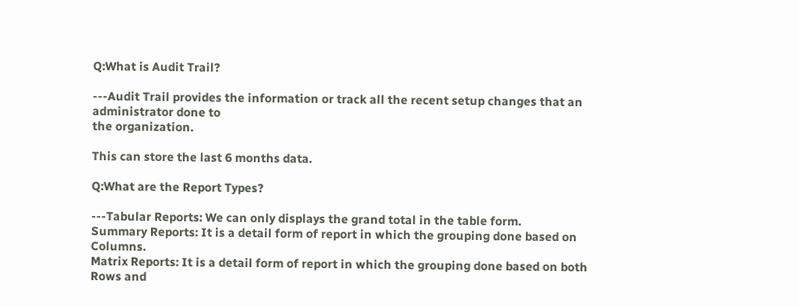Q:What is Audit Trail?

---Audit Trail provides the information or track all the recent setup changes that an administrator done to
the organization.

This can store the last 6 months data.

Q:What are the Report Types?

---Tabular Reports: We can only displays the grand total in the table form.
Summary Reports: It is a detail form of report in which the grouping done based on Columns.
Matrix Reports: It is a detail form of report in which the grouping done based on both Rows and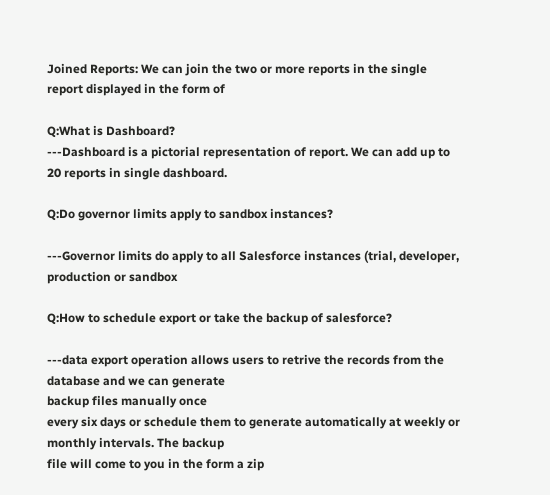Joined Reports: We can join the two or more reports in the single report displayed in the form of

Q:What is Dashboard?
---Dashboard is a pictorial representation of report. We can add up to 20 reports in single dashboard.

Q:Do governor limits apply to sandbox instances?

---Governor limits do apply to all Salesforce instances (trial, developer, production or sandbox

Q:How to schedule export or take the backup of salesforce?

---data export operation allows users to retrive the records from the database and we can generate
backup files manually once
every six days or schedule them to generate automatically at weekly or monthly intervals. The backup
file will come to you in the form a zip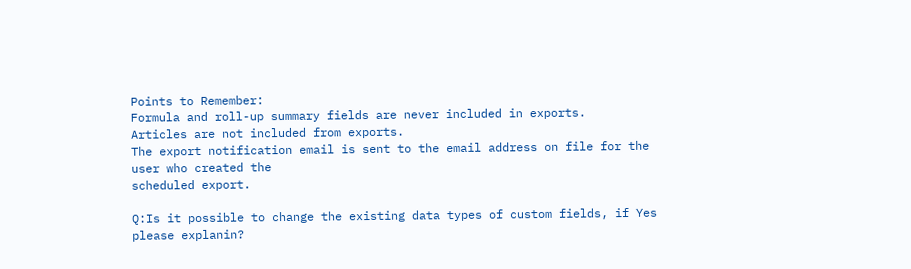Points to Remember:
Formula and roll-up summary fields are never included in exports.
Articles are not included from exports.
The export notification email is sent to the email address on file for the user who created the
scheduled export.

Q:Is it possible to change the existing data types of custom fields, if Yes please explanin?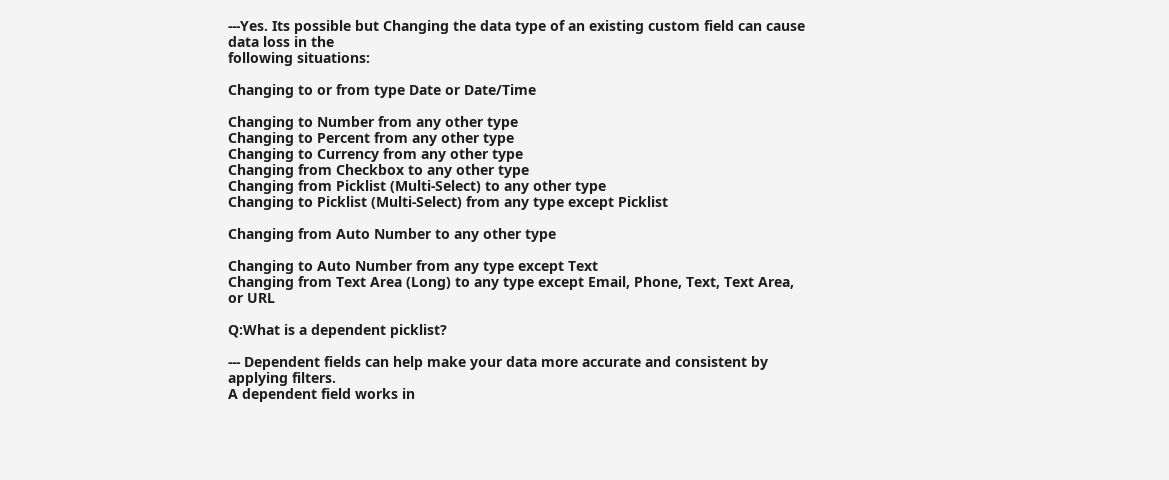---Yes. Its possible but Changing the data type of an existing custom field can cause data loss in the
following situations:

Changing to or from type Date or Date/Time

Changing to Number from any other type
Changing to Percent from any other type
Changing to Currency from any other type
Changing from Checkbox to any other type
Changing from Picklist (Multi-Select) to any other type
Changing to Picklist (Multi-Select) from any type except Picklist

Changing from Auto Number to any other type

Changing to Auto Number from any type except Text
Changing from Text Area (Long) to any type except Email, Phone, Text, Text Area, or URL

Q:What is a dependent picklist?

--- Dependent fields can help make your data more accurate and consistent by applying filters.
A dependent field works in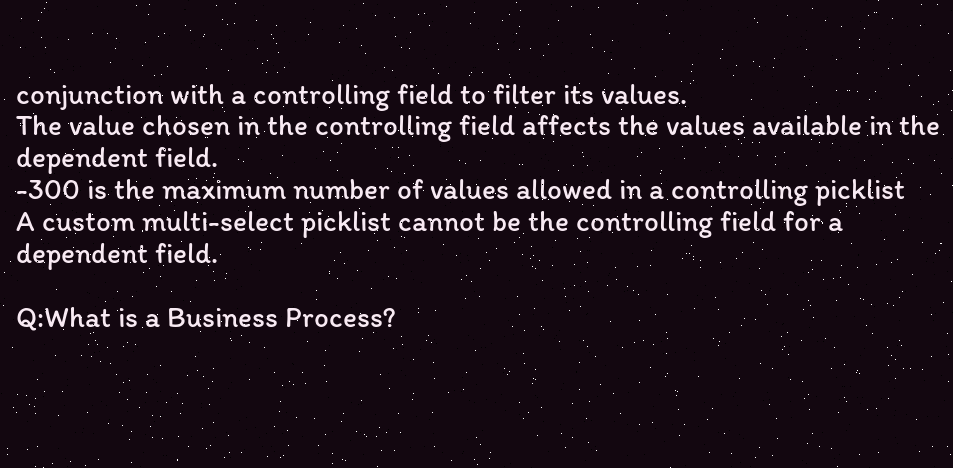conjunction with a controlling field to filter its values.
The value chosen in the controlling field affects the values available in the dependent field.
-300 is the maximum number of values allowed in a controlling picklist
A custom multi-select picklist cannot be the controlling field for a dependent field.

Q:What is a Business Process?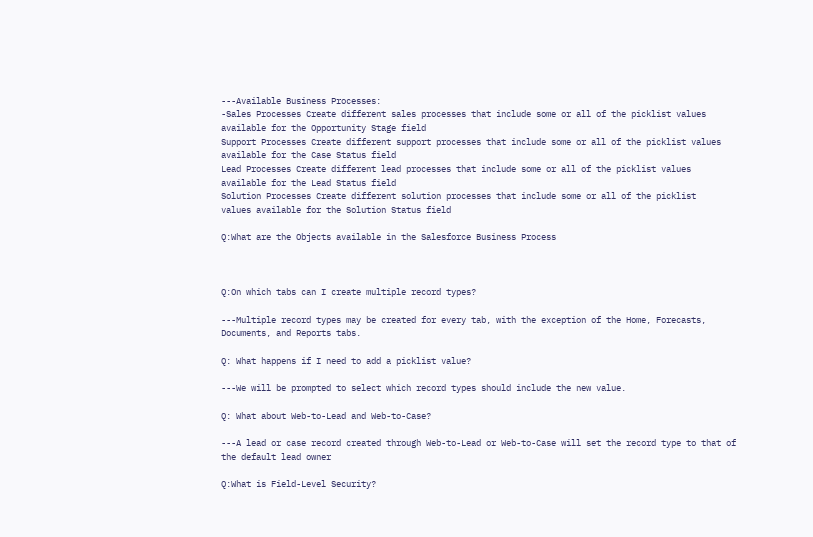---Available Business Processes:
-Sales Processes Create different sales processes that include some or all of the picklist values
available for the Opportunity Stage field
Support Processes Create different support processes that include some or all of the picklist values
available for the Case Status field
Lead Processes Create different lead processes that include some or all of the picklist values
available for the Lead Status field
Solution Processes Create different solution processes that include some or all of the picklist
values available for the Solution Status field

Q:What are the Objects available in the Salesforce Business Process



Q:On which tabs can I create multiple record types?

---Multiple record types may be created for every tab, with the exception of the Home, Forecasts,
Documents, and Reports tabs.

Q: What happens if I need to add a picklist value?

---We will be prompted to select which record types should include the new value.

Q: What about Web-to-Lead and Web-to-Case?

---A lead or case record created through Web-to-Lead or Web-to-Case will set the record type to that of
the default lead owner

Q:What is Field-Level Security?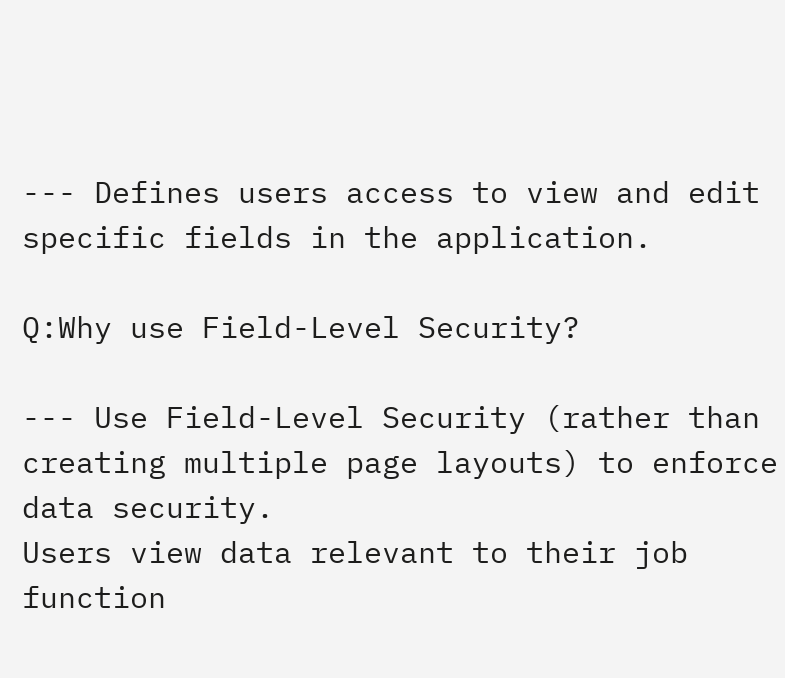--- Defines users access to view and edit specific fields in the application.

Q:Why use Field-Level Security?

--- Use Field-Level Security (rather than creating multiple page layouts) to enforce data security.
Users view data relevant to their job function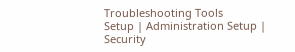Troubleshooting Tools
Setup | Administration Setup | Security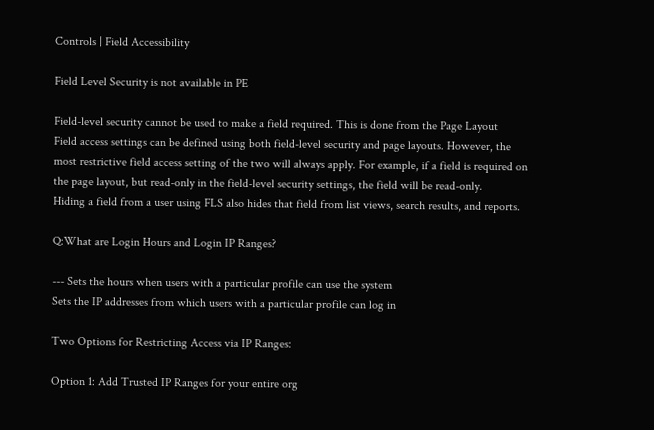Controls | Field Accessibility

Field Level Security is not available in PE

Field-level security cannot be used to make a field required. This is done from the Page Layout
Field access settings can be defined using both field-level security and page layouts. However, the
most restrictive field access setting of the two will always apply. For example, if a field is required on
the page layout, but read-only in the field-level security settings, the field will be read-only.
Hiding a field from a user using FLS also hides that field from list views, search results, and reports.

Q:What are Login Hours and Login IP Ranges?

--- Sets the hours when users with a particular profile can use the system
Sets the IP addresses from which users with a particular profile can log in

Two Options for Restricting Access via IP Ranges:

Option 1: Add Trusted IP Ranges for your entire org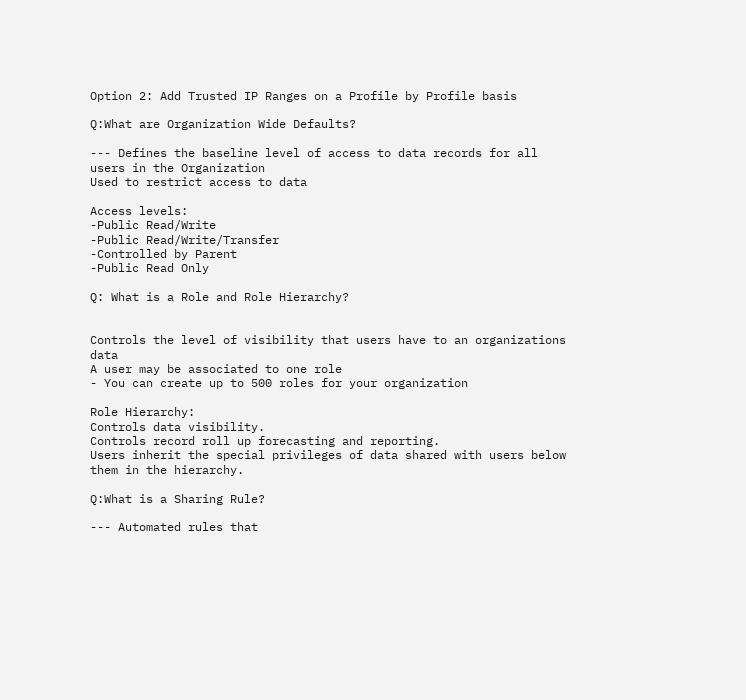Option 2: Add Trusted IP Ranges on a Profile by Profile basis

Q:What are Organization Wide Defaults?

--- Defines the baseline level of access to data records for all users in the Organization
Used to restrict access to data

Access levels:
-Public Read/Write
-Public Read/Write/Transfer
-Controlled by Parent
-Public Read Only

Q: What is a Role and Role Hierarchy?


Controls the level of visibility that users have to an organizations data
A user may be associated to one role
- You can create up to 500 roles for your organization

Role Hierarchy:
Controls data visibility.
Controls record roll up forecasting and reporting.
Users inherit the special privileges of data shared with users below them in the hierarchy.

Q:What is a Sharing Rule?

--- Automated rules that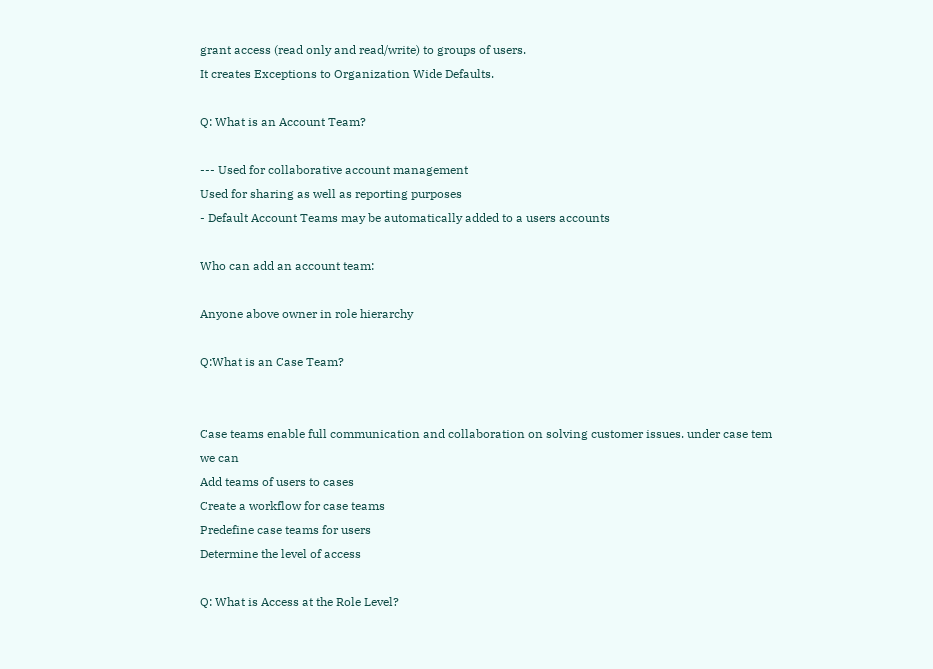grant access (read only and read/write) to groups of users.
It creates Exceptions to Organization Wide Defaults.

Q: What is an Account Team?

--- Used for collaborative account management
Used for sharing as well as reporting purposes
- Default Account Teams may be automatically added to a users accounts

Who can add an account team:

Anyone above owner in role hierarchy

Q:What is an Case Team?


Case teams enable full communication and collaboration on solving customer issues. under case tem
we can
Add teams of users to cases
Create a workflow for case teams
Predefine case teams for users
Determine the level of access

Q: What is Access at the Role Level?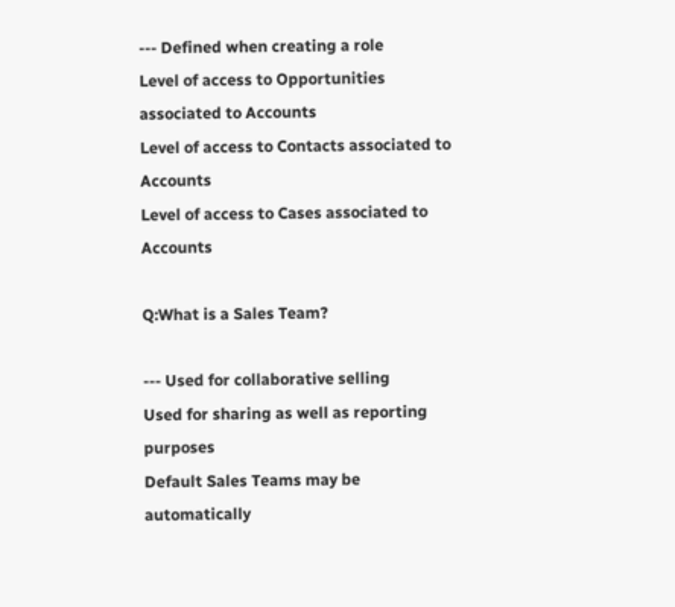--- Defined when creating a role
Level of access to Opportunities associated to Accounts
Level of access to Contacts associated to Accounts
Level of access to Cases associated to Accounts

Q:What is a Sales Team?

--- Used for collaborative selling
Used for sharing as well as reporting purposes
Default Sales Teams may be automatically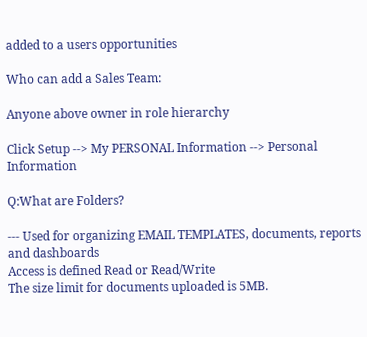added to a users opportunities

Who can add a Sales Team:

Anyone above owner in role hierarchy

Click Setup --> My PERSONAL Information --> Personal Information

Q:What are Folders?

--- Used for organizing EMAIL TEMPLATES, documents, reports and dashboards
Access is defined Read or Read/Write
The size limit for documents uploaded is 5MB.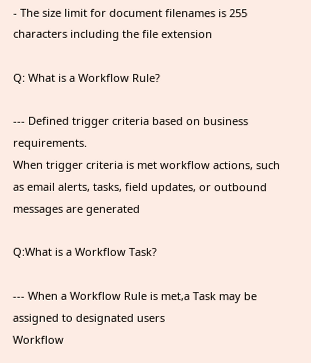- The size limit for document filenames is 255 characters including the file extension

Q: What is a Workflow Rule?

--- Defined trigger criteria based on business requirements.
When trigger criteria is met workflow actions, such as email alerts, tasks, field updates, or outbound
messages are generated

Q:What is a Workflow Task?

--- When a Workflow Rule is met,a Task may be assigned to designated users
Workflow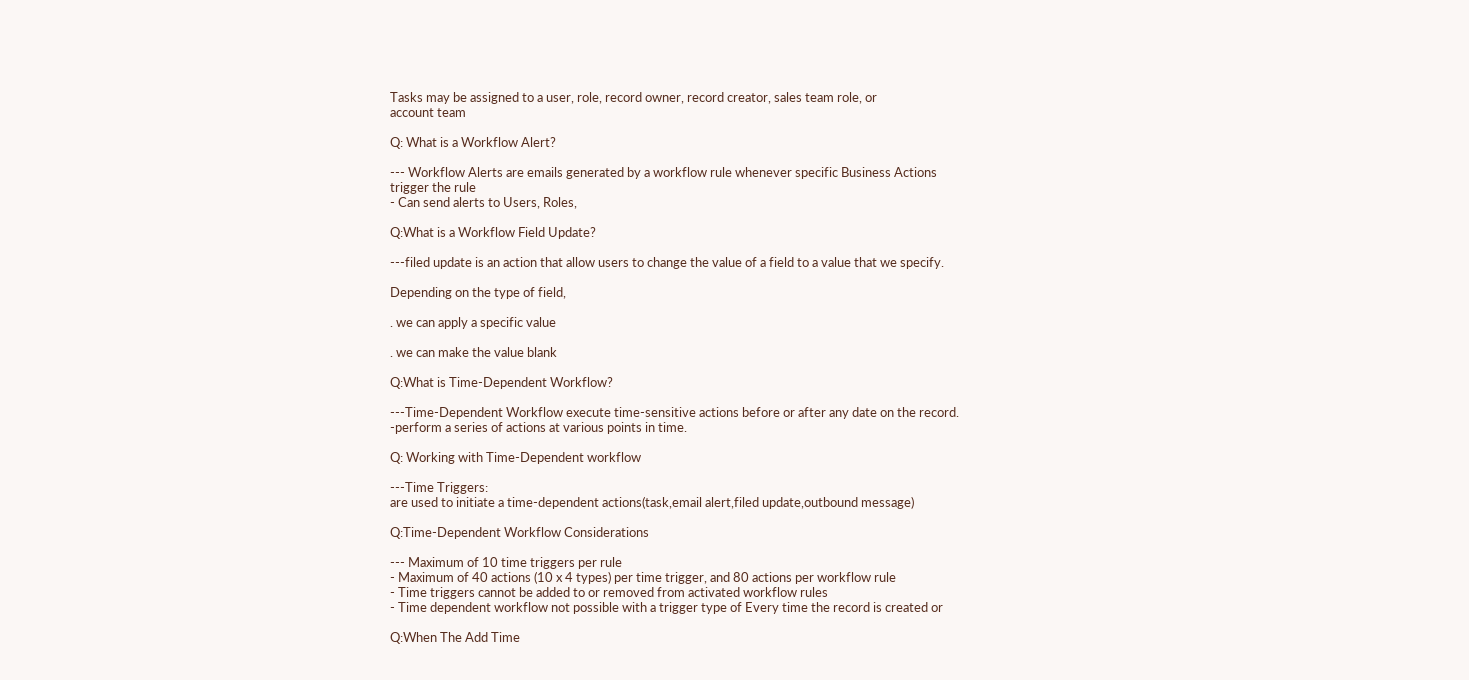Tasks may be assigned to a user, role, record owner, record creator, sales team role, or
account team

Q: What is a Workflow Alert?

--- Workflow Alerts are emails generated by a workflow rule whenever specific Business Actions
trigger the rule
- Can send alerts to Users, Roles,

Q:What is a Workflow Field Update?

---filed update is an action that allow users to change the value of a field to a value that we specify.

Depending on the type of field,

. we can apply a specific value

. we can make the value blank

Q:What is Time-Dependent Workflow?

---Time-Dependent Workflow execute time-sensitive actions before or after any date on the record.
-perform a series of actions at various points in time.

Q: Working with Time-Dependent workflow

---Time Triggers:
are used to initiate a time-dependent actions(task,email alert,filed update,outbound message)

Q:Time-Dependent Workflow Considerations

--- Maximum of 10 time triggers per rule
- Maximum of 40 actions (10 x 4 types) per time trigger, and 80 actions per workflow rule
- Time triggers cannot be added to or removed from activated workflow rules
- Time dependent workflow not possible with a trigger type of Every time the record is created or

Q:When The Add Time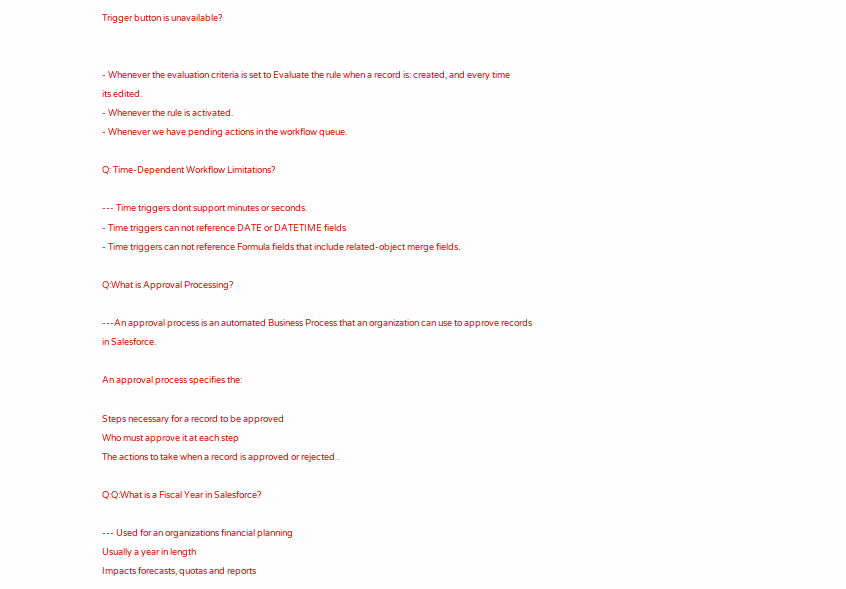Trigger button is unavailable?


- Whenever the evaluation criteria is set to Evaluate the rule when a record is: created, and every time
its edited.
- Whenever the rule is activated.
- Whenever we have pending actions in the workflow queue.

Q: Time-Dependent Workflow Limitations?

--- Time triggers dont support minutes or seconds.
- Time triggers can not reference DATE or DATETIME fields
- Time triggers can not reference Formula fields that include related-object merge fields.

Q:What is Approval Processing?

---An approval process is an automated Business Process that an organization can use to approve records
in Salesforce.

An approval process specifies the:

Steps necessary for a record to be approved
Who must approve it at each step
The actions to take when a record is approved or rejected .

Q:Q:What is a Fiscal Year in Salesforce?

--- Used for an organizations financial planning
Usually a year in length
Impacts forecasts, quotas and reports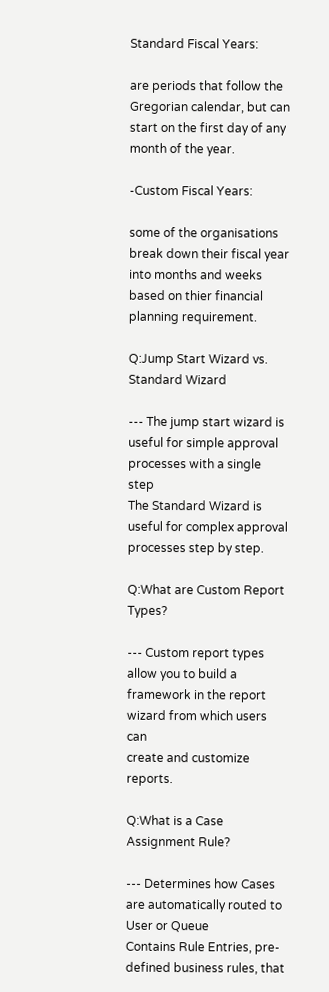Standard Fiscal Years:

are periods that follow the Gregorian calendar, but can start on the first day of any month of the year.

-Custom Fiscal Years:

some of the organisations break down their fiscal year into months and weeks based on thier financial
planning requirement.

Q:Jump Start Wizard vs. Standard Wizard

--- The jump start wizard is useful for simple approval processes with a single step
The Standard Wizard is useful for complex approval processes step by step.

Q:What are Custom Report Types?

--- Custom report types allow you to build a framework in the report wizard from which users can
create and customize reports.

Q:What is a Case Assignment Rule?

--- Determines how Cases are automatically routed to User or Queue
Contains Rule Entries, pre-defined business rules, that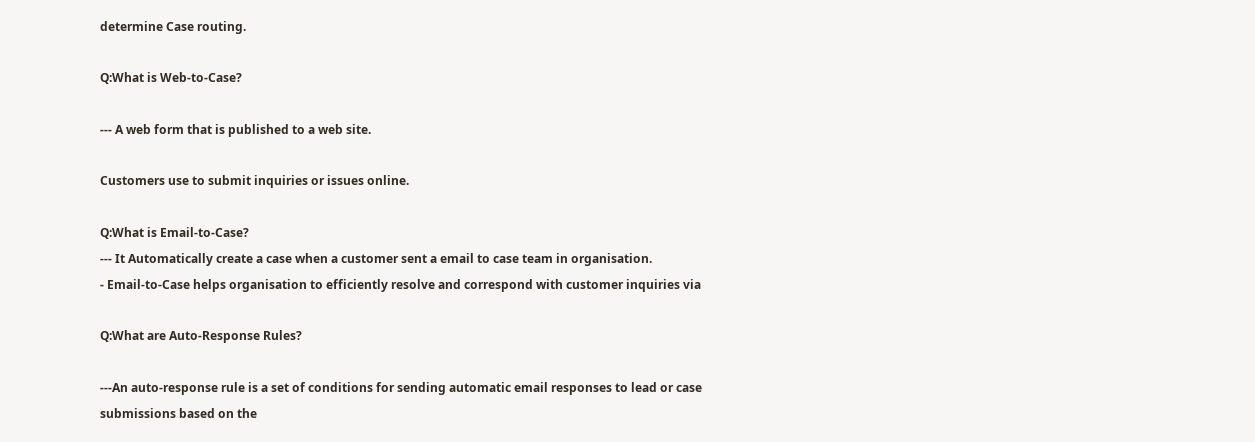determine Case routing.

Q:What is Web-to-Case?

--- A web form that is published to a web site.

Customers use to submit inquiries or issues online.

Q:What is Email-to-Case?
--- It Automatically create a case when a customer sent a email to case team in organisation.
- Email-to-Case helps organisation to efficiently resolve and correspond with customer inquiries via

Q:What are Auto-Response Rules?

---An auto-response rule is a set of conditions for sending automatic email responses to lead or case
submissions based on the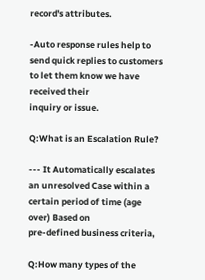record's attributes.

-Auto response rules help to send quick replies to customers to let them know we have received their
inquiry or issue.

Q:What is an Escalation Rule?

--- It Automatically escalates an unresolved Case within a certain period of time (age over) Based on
pre-defined business criteria,

Q:How many types of the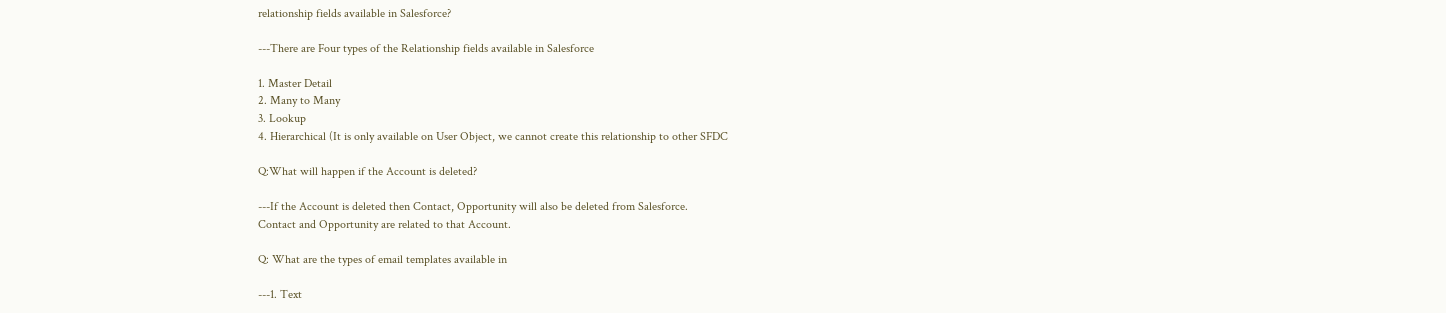relationship fields available in Salesforce?

---There are Four types of the Relationship fields available in Salesforce

1. Master Detail
2. Many to Many
3. Lookup
4. Hierarchical (It is only available on User Object, we cannot create this relationship to other SFDC

Q:What will happen if the Account is deleted?

---If the Account is deleted then Contact, Opportunity will also be deleted from Salesforce.
Contact and Opportunity are related to that Account.

Q: What are the types of email templates available in

---1. Text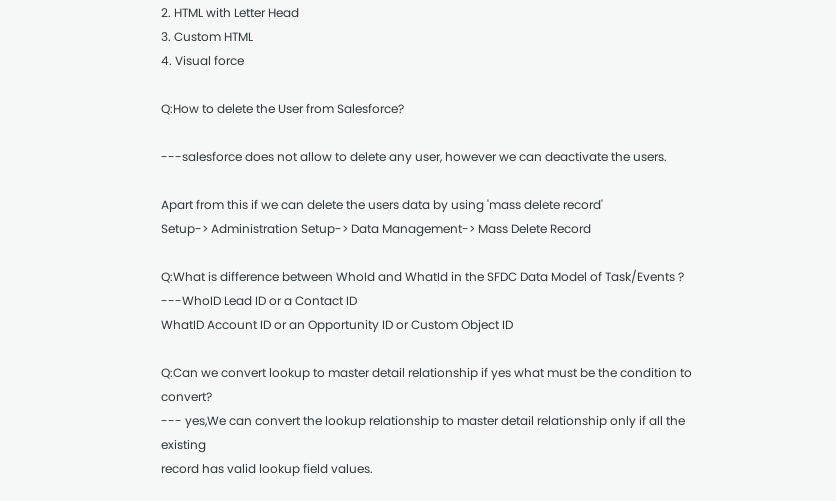2. HTML with Letter Head
3. Custom HTML
4. Visual force

Q:How to delete the User from Salesforce?

---salesforce does not allow to delete any user, however we can deactivate the users.

Apart from this if we can delete the users data by using 'mass delete record'
Setup-> Administration Setup-> Data Management-> Mass Delete Record

Q:What is difference between WhoId and WhatId in the SFDC Data Model of Task/Events ?
---WhoID Lead ID or a Contact ID
WhatID Account ID or an Opportunity ID or Custom Object ID

Q:Can we convert lookup to master detail relationship if yes what must be the condition to convert?
--- yes,We can convert the lookup relationship to master detail relationship only if all the existing
record has valid lookup field values.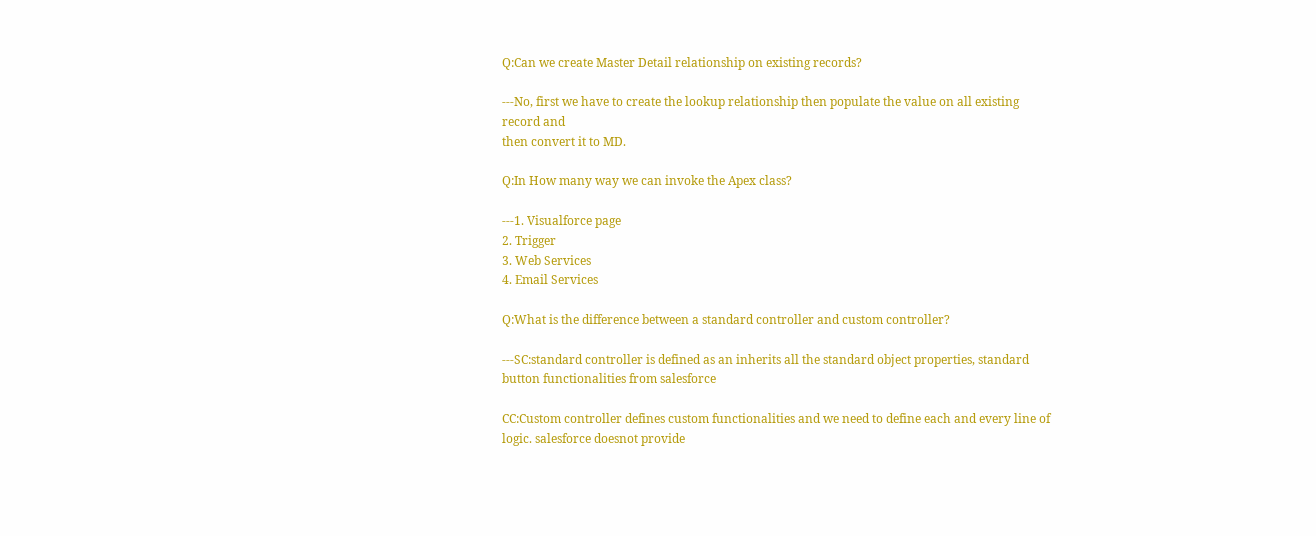Q:Can we create Master Detail relationship on existing records?

---No, first we have to create the lookup relationship then populate the value on all existing record and
then convert it to MD.

Q:In How many way we can invoke the Apex class?

---1. Visualforce page
2. Trigger
3. Web Services
4. Email Services

Q:What is the difference between a standard controller and custom controller?

---SC:standard controller is defined as an inherits all the standard object properties, standard
button functionalities from salesforce

CC:Custom controller defines custom functionalities and we need to define each and every line of
logic. salesforce doesnot provide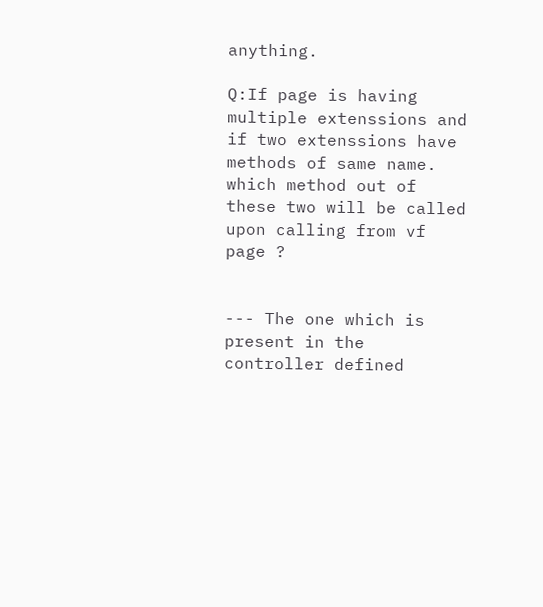anything.

Q:If page is having multiple extenssions and if two extenssions have methods of same name.
which method out of these two will be called upon calling from vf page ?


--- The one which is present in the controller defined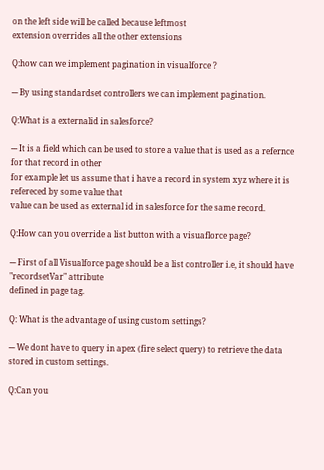on the left side will be called because leftmost
extension overrides all the other extensions

Q:how can we implement pagination in visualforce ?

--- By using standardset controllers we can implement pagination.

Q:What is a externalid in salesforce?

--- It is a field which can be used to store a value that is used as a refernce for that record in other
for example let us assume that i have a record in system xyz where it is refereced by some value that
value can be used as external id in salesforce for the same record.

Q:How can you override a list button with a visuaflorce page?

--- First of all Visualforce page should be a list controller i.e, it should have "recordsetVar" attribute
defined in page tag.

Q: What is the advantage of using custom settings?

--- We dont have to query in apex (fire select query) to retrieve the data stored in custom settings.

Q:Can you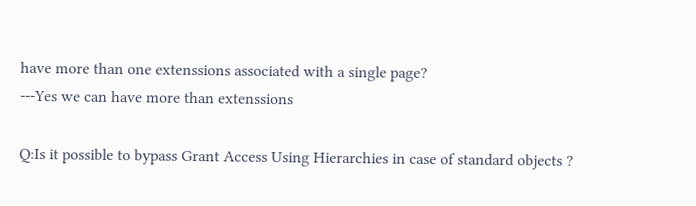have more than one extenssions associated with a single page?
---Yes we can have more than extenssions

Q:Is it possible to bypass Grant Access Using Hierarchies in case of standard objects ?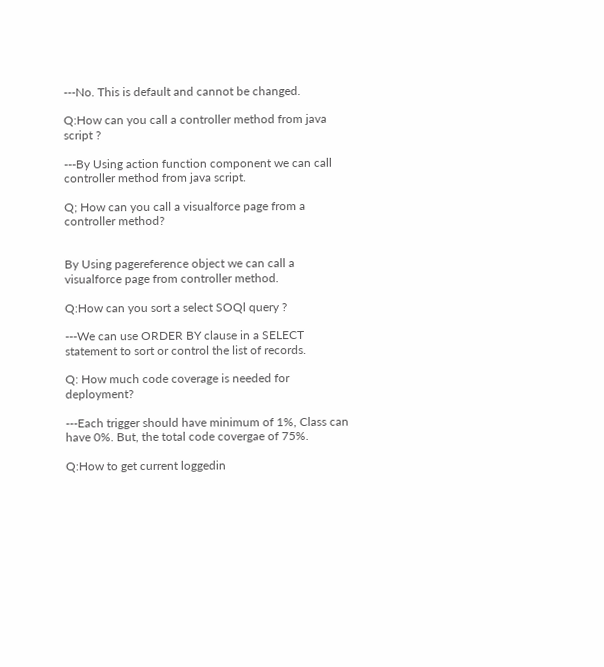---No. This is default and cannot be changed.

Q:How can you call a controller method from java script ?

---By Using action function component we can call controller method from java script.

Q; How can you call a visualforce page from a controller method?


By Using pagereference object we can call a visualforce page from controller method.

Q:How can you sort a select SOQl query ?

---We can use ORDER BY clause in a SELECT statement to sort or control the list of records.

Q: How much code coverage is needed for deployment?

---Each trigger should have minimum of 1%, Class can have 0%. But, the total code covergae of 75%.

Q:How to get current loggedin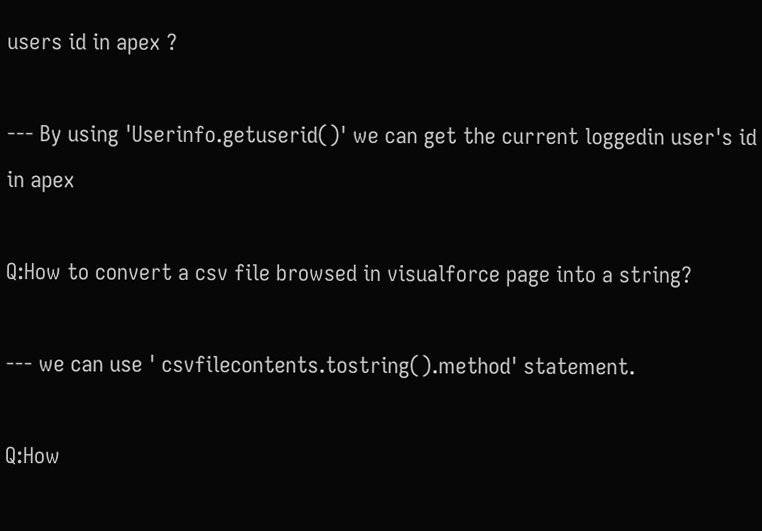users id in apex ?

--- By using 'Userinfo.getuserid()' we can get the current loggedin user's id in apex

Q:How to convert a csv file browsed in visualforce page into a string?

--- we can use ' csvfilecontents.tostring().method' statement.

Q:How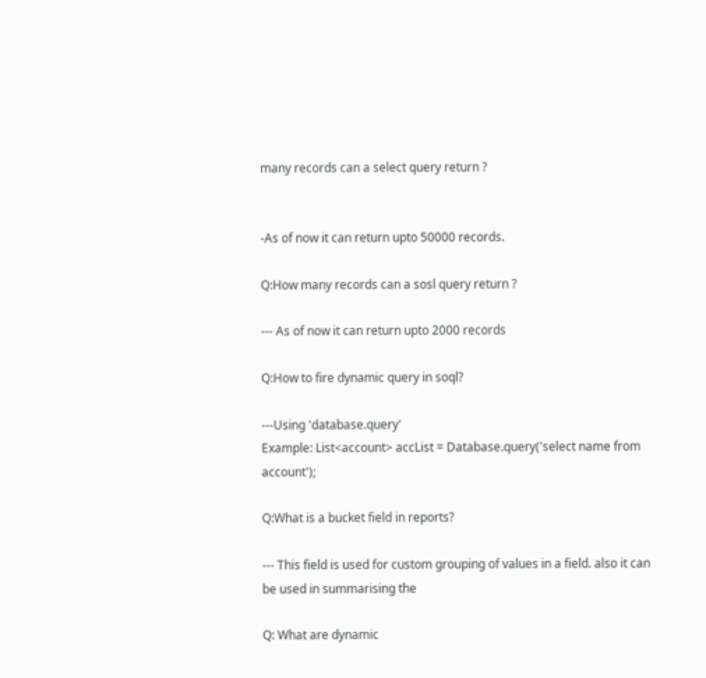many records can a select query return ?


-As of now it can return upto 50000 records.

Q:How many records can a sosl query return ?

--- As of now it can return upto 2000 records

Q:How to fire dynamic query in soql?

---Using 'database.query'
Example: List<account> accList = Database.query('select name from account');

Q:What is a bucket field in reports?

--- This field is used for custom grouping of values in a field. also it can be used in summarising the

Q: What are dynamic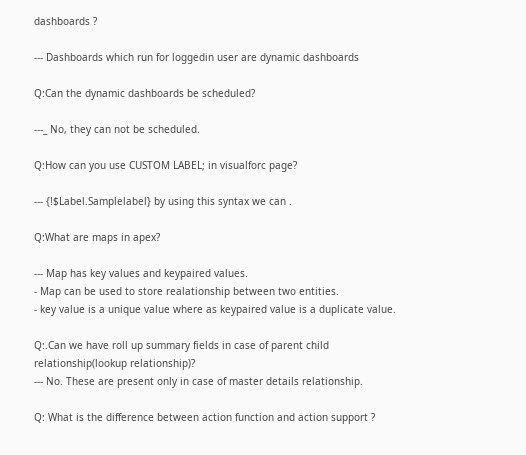dashboards ?

--- Dashboards which run for loggedin user are dynamic dashboards

Q:Can the dynamic dashboards be scheduled?

---_ No, they can not be scheduled.

Q:How can you use CUSTOM LABEL; in visualforc page?

--- {!$Label.Samplelabel} by using this syntax we can .

Q:What are maps in apex?

--- Map has key values and keypaired values.
- Map can be used to store realationship between two entities.
- key value is a unique value where as keypaired value is a duplicate value.

Q:.Can we have roll up summary fields in case of parent child relationship(lookup relationship)?
--- No. These are present only in case of master details relationship.

Q: What is the difference between action function and action support ?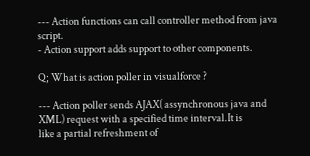--- Action functions can call controller method from java script.
- Action support adds support to other components.

Q; What is action poller in visualforce ?

--- Action poller sends AJAX( assynchronous java and XML) request with a specified time interval.It is
like a partial refreshment of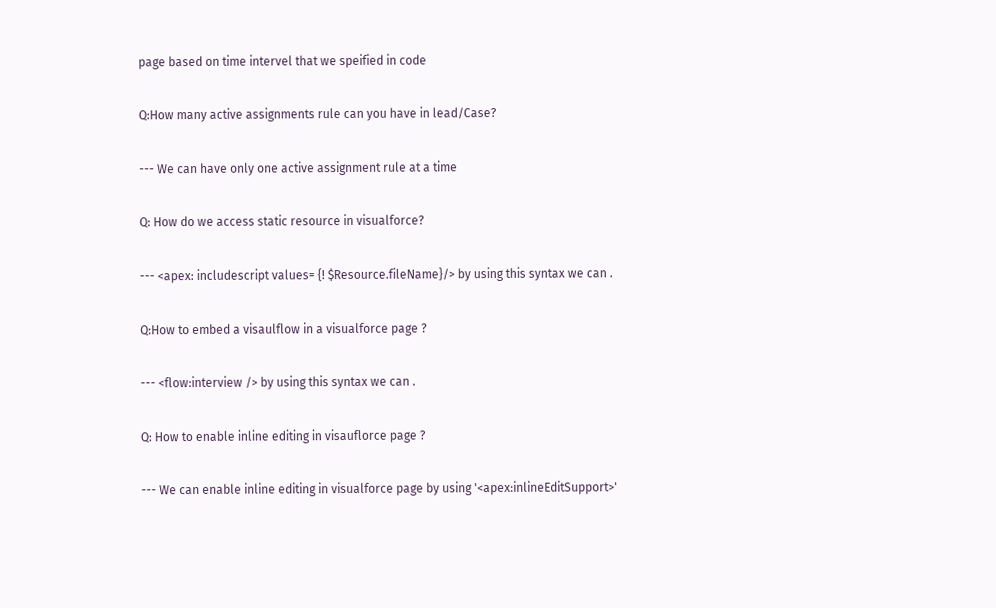page based on time intervel that we speified in code

Q:How many active assignments rule can you have in lead/Case?

--- We can have only one active assignment rule at a time

Q: How do we access static resource in visualforce?

--- <apex: includescript values= {! $Resource.fileName}/> by using this syntax we can .

Q:How to embed a visaulflow in a visualforce page ?

--- <flow:interview /> by using this syntax we can .

Q: How to enable inline editing in visauflorce page ?

--- We can enable inline editing in visualforce page by using '<apex:inlineEditSupport>'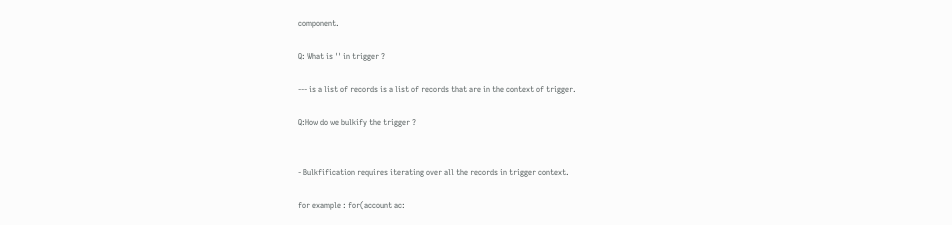component.

Q: What is '' in trigger ?

--- is a list of records is a list of records that are in the context of trigger.

Q:How do we bulkify the trigger ?


- Bulkfification requires iterating over all the records in trigger context.

for example : for(account ac: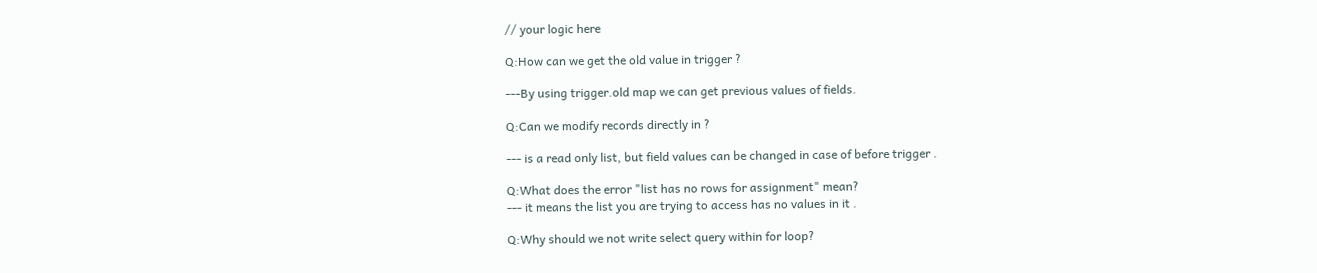// your logic here

Q:How can we get the old value in trigger ?

---By using trigger.old map we can get previous values of fields.

Q:Can we modify records directly in ?

--- is a read only list, but field values can be changed in case of before trigger .

Q:What does the error "list has no rows for assignment" mean?
--- it means the list you are trying to access has no values in it .

Q:Why should we not write select query within for loop?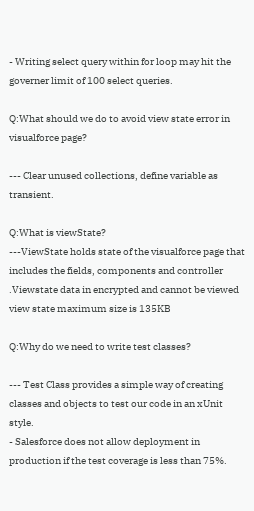- Writing select query within for loop may hit the governer limit of 100 select queries.

Q:What should we do to avoid view state error in visualforce page?

--- Clear unused collections, define variable as transient.

Q:What is viewState?
---ViewState holds state of the visualforce page that includes the fields, components and controller
.Viewstate data in encrypted and cannot be viewed
view state maximum size is 135KB

Q:Why do we need to write test classes?

--- Test Class provides a simple way of creating classes and objects to test our code in an xUnit style.
- Salesforce does not allow deployment in production if the test coverage is less than 75%.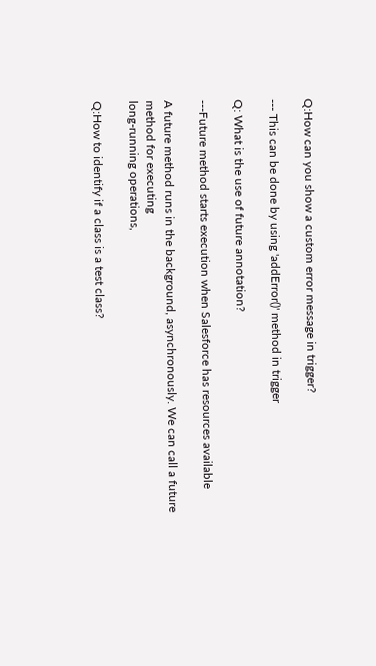Q:How can you show a custom error message in trigger?

--- This can be done by using 'addError()' method in trigger

Q: What is the use of future annotation?

---Future method starts execution when Salesforce has resources available

A future method runs in the background, asynchronously. We can call a future method for executing
long-running operations,

Q:How to identify if a class is a test class?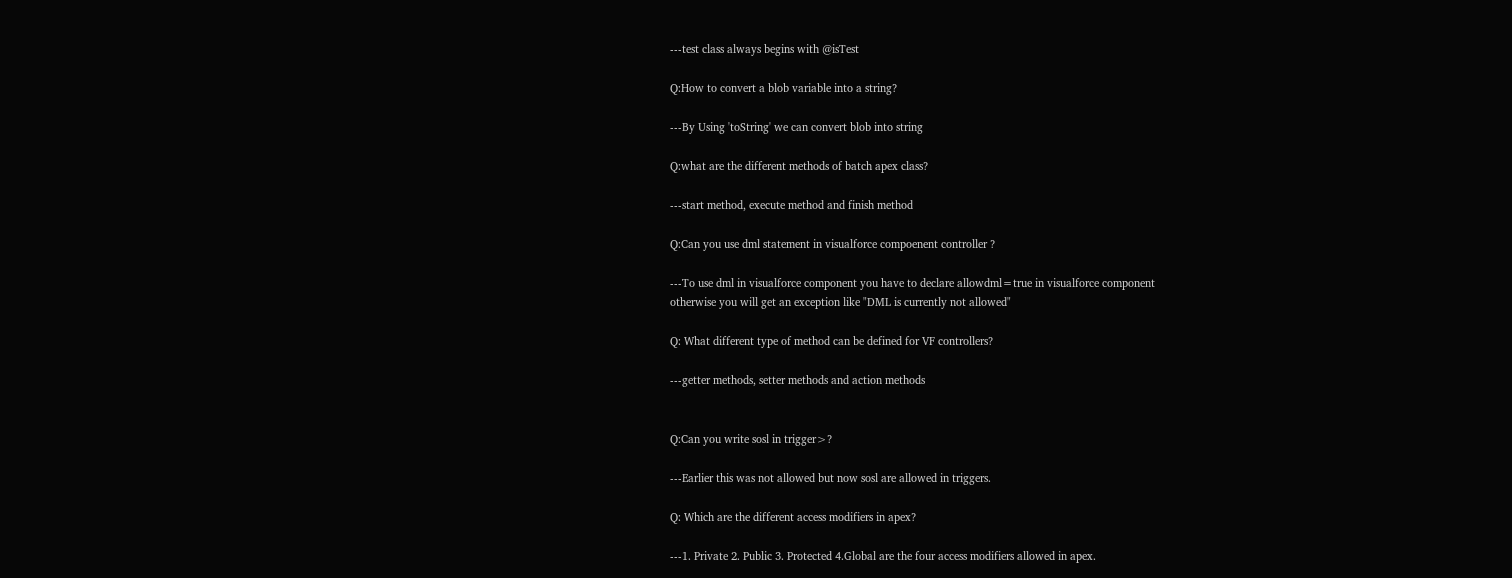---test class always begins with @isTest

Q:How to convert a blob variable into a string?

---By Using 'toString' we can convert blob into string

Q:what are the different methods of batch apex class?

---start method, execute method and finish method

Q:Can you use dml statement in visualforce compoenent controller ?

---To use dml in visualforce component you have to declare allowdml=true in visualforce component
otherwise you will get an exception like "DML is currently not allowed"

Q: What different type of method can be defined for VF controllers?

---getter methods, setter methods and action methods


Q:Can you write sosl in trigger>?

---Earlier this was not allowed but now sosl are allowed in triggers.

Q: Which are the different access modifiers in apex?

---1. Private 2. Public 3. Protected 4.Global are the four access modifiers allowed in apex.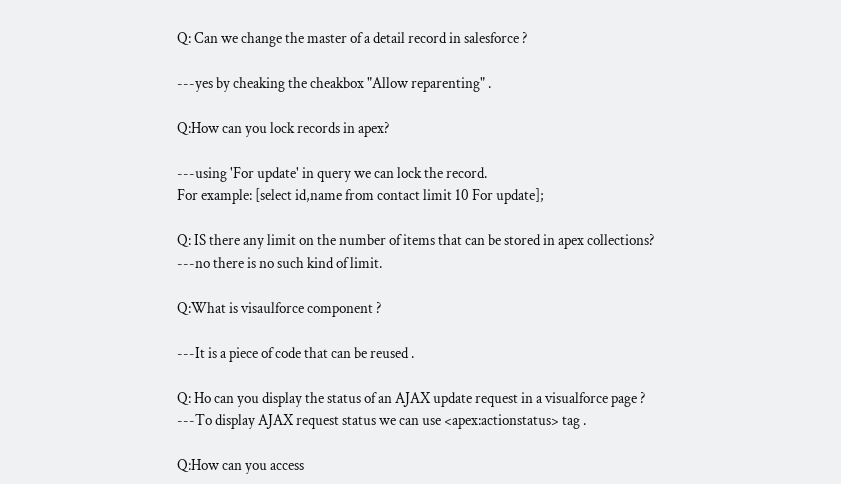Q: Can we change the master of a detail record in salesforce ?

---yes by cheaking the cheakbox "Allow reparenting" .

Q:How can you lock records in apex?

---using 'For update' in query we can lock the record.
For example: [select id,name from contact limit 10 For update];

Q: IS there any limit on the number of items that can be stored in apex collections?
---no there is no such kind of limit.

Q:What is visaulforce component ?

---It is a piece of code that can be reused .

Q: Ho can you display the status of an AJAX update request in a visualforce page ?
---To display AJAX request status we can use <apex:actionstatus> tag .

Q:How can you access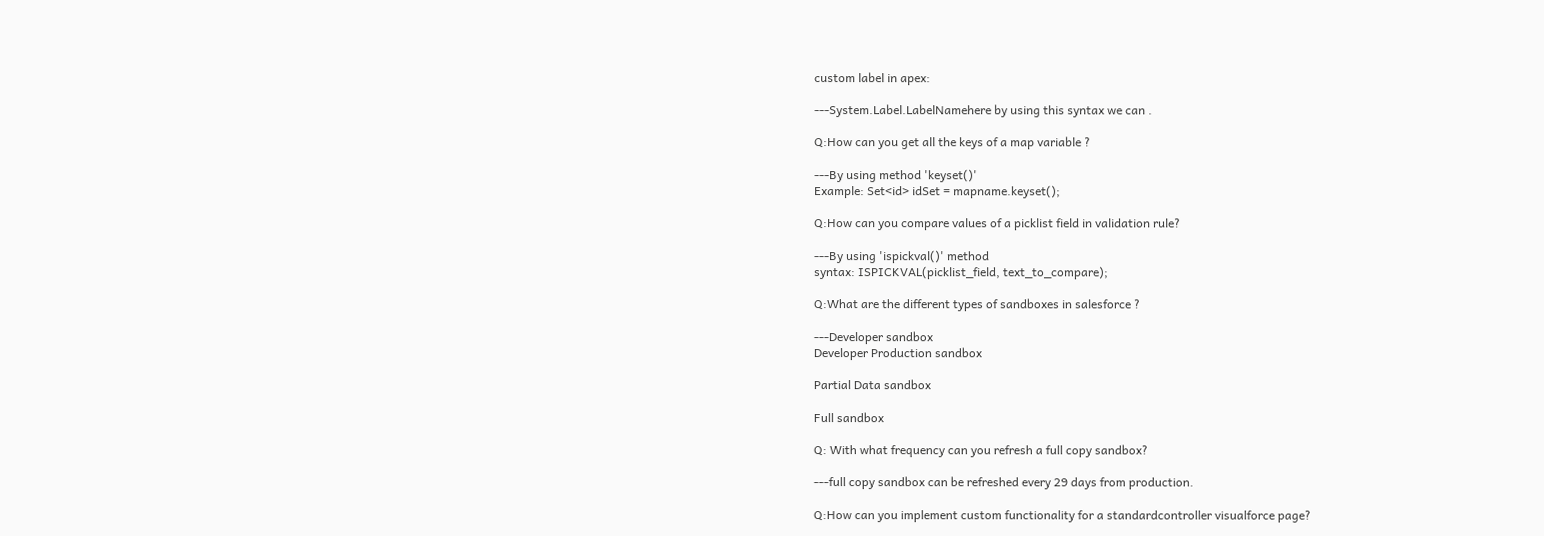custom label in apex:

---System.Label.LabelNamehere by using this syntax we can .

Q:How can you get all the keys of a map variable ?

---By using method 'keyset()'
Example: Set<id> idSet = mapname.keyset();

Q:How can you compare values of a picklist field in validation rule?

---By using 'ispickval()' method
syntax: ISPICKVAL(picklist_field, text_to_compare);

Q:What are the different types of sandboxes in salesforce ?

---Developer sandbox
Developer Production sandbox

Partial Data sandbox

Full sandbox

Q: With what frequency can you refresh a full copy sandbox?

---full copy sandbox can be refreshed every 29 days from production.

Q:How can you implement custom functionality for a standardcontroller visualforce page?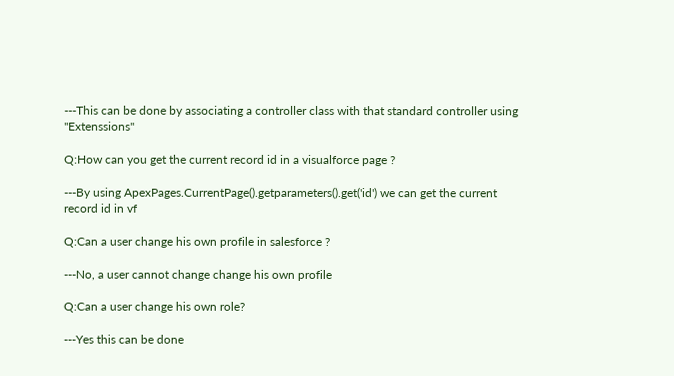---This can be done by associating a controller class with that standard controller using "Extenssions"

Q:How can you get the current record id in a visualforce page ?

---By using ApexPages.CurrentPage().getparameters().get('id') we can get the current record id in vf

Q:Can a user change his own profile in salesforce ?

---No, a user cannot change change his own profile

Q:Can a user change his own role?

---Yes this can be done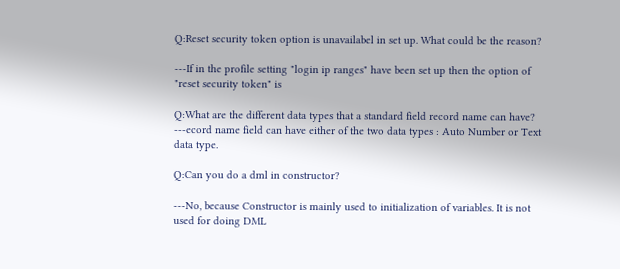Q:Reset security token option is unavailabel in set up. What could be the reason?

---If in the profile setting "login ip ranges" have been set up then the option of "reset security token" is

Q:What are the different data types that a standard field record name can have?
---ecord name field can have either of the two data types : Auto Number or Text data type.

Q:Can you do a dml in constructor?

---No, because Constructor is mainly used to initialization of variables. It is not used for doing DML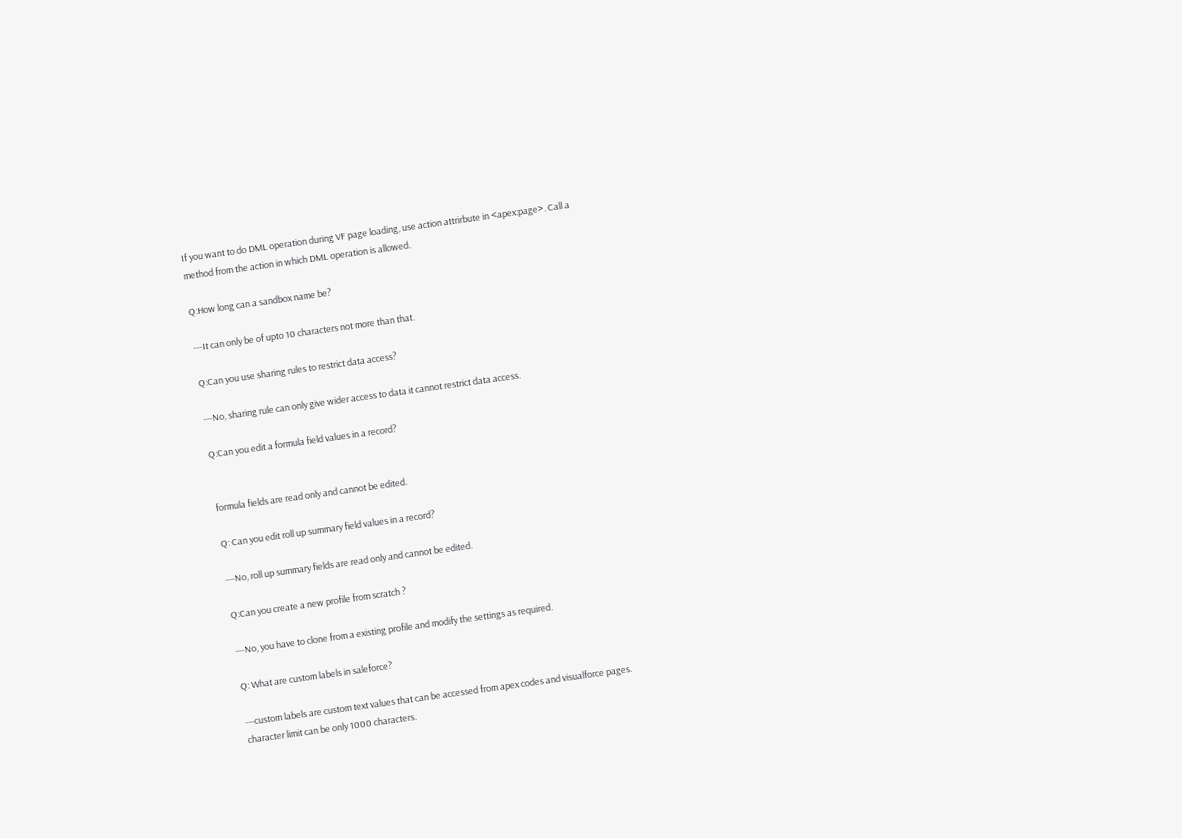If you want to do DML operation during VF page loading, use action attrirbute in <apex:page>. Call a
method from the action in which DML operation is allowed.

Q:How long can a sandbox name be?

---It can only be of upto 10 characters not more than that.

Q:Can you use sharing rules to restrict data access?

---No, sharing rule can only give wider access to data it cannot restrict data access.

Q:Can you edit a formula field values in a record?


formula fields are read only and cannot be edited.

Q: Can you edit roll up summary field values in a record?

---No, roll up summary fields are read only and cannot be edited.

Q:Can you create a new profile from scratch ?

---No, you have to clone from a existing profile and modify the settings as required.

Q: What are custom labels in saleforce?

---custom labels are custom text values that can be accessed from apex codes and visualforce pages.
character limit can be only 1000 characters.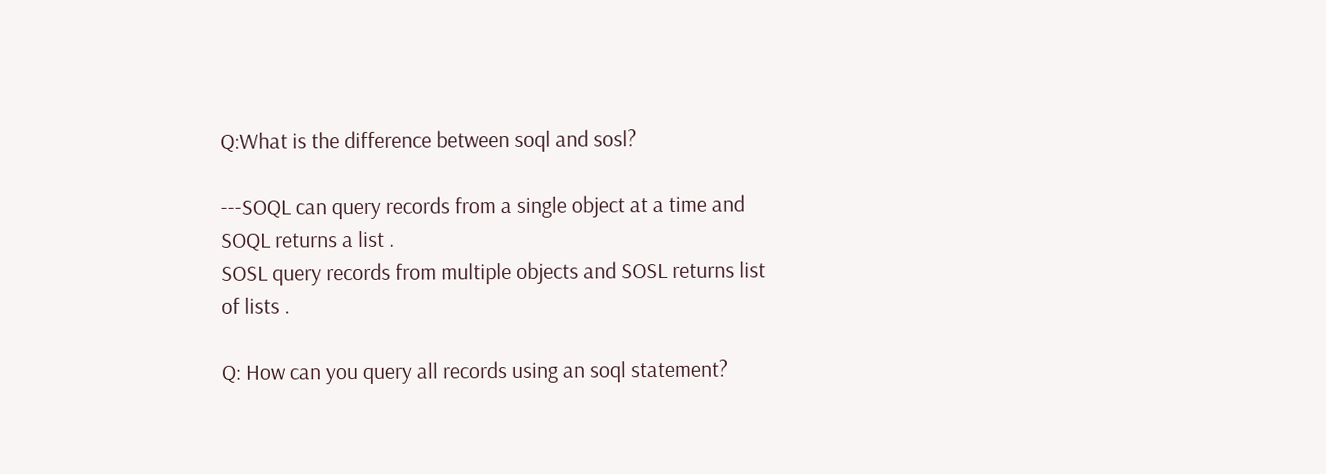Q:What is the difference between soql and sosl?

---SOQL can query records from a single object at a time and SOQL returns a list .
SOSL query records from multiple objects and SOSL returns list of lists .

Q: How can you query all records using an soql statement?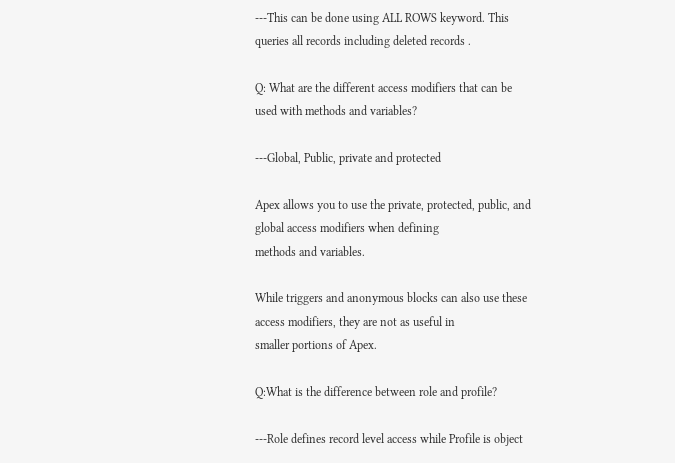---This can be done using ALL ROWS keyword. This queries all records including deleted records .

Q: What are the different access modifiers that can be used with methods and variables?

---Global, Public, private and protected

Apex allows you to use the private, protected, public, and global access modifiers when defining
methods and variables.

While triggers and anonymous blocks can also use these access modifiers, they are not as useful in
smaller portions of Apex.

Q:What is the difference between role and profile?

---Role defines record level access while Profile is object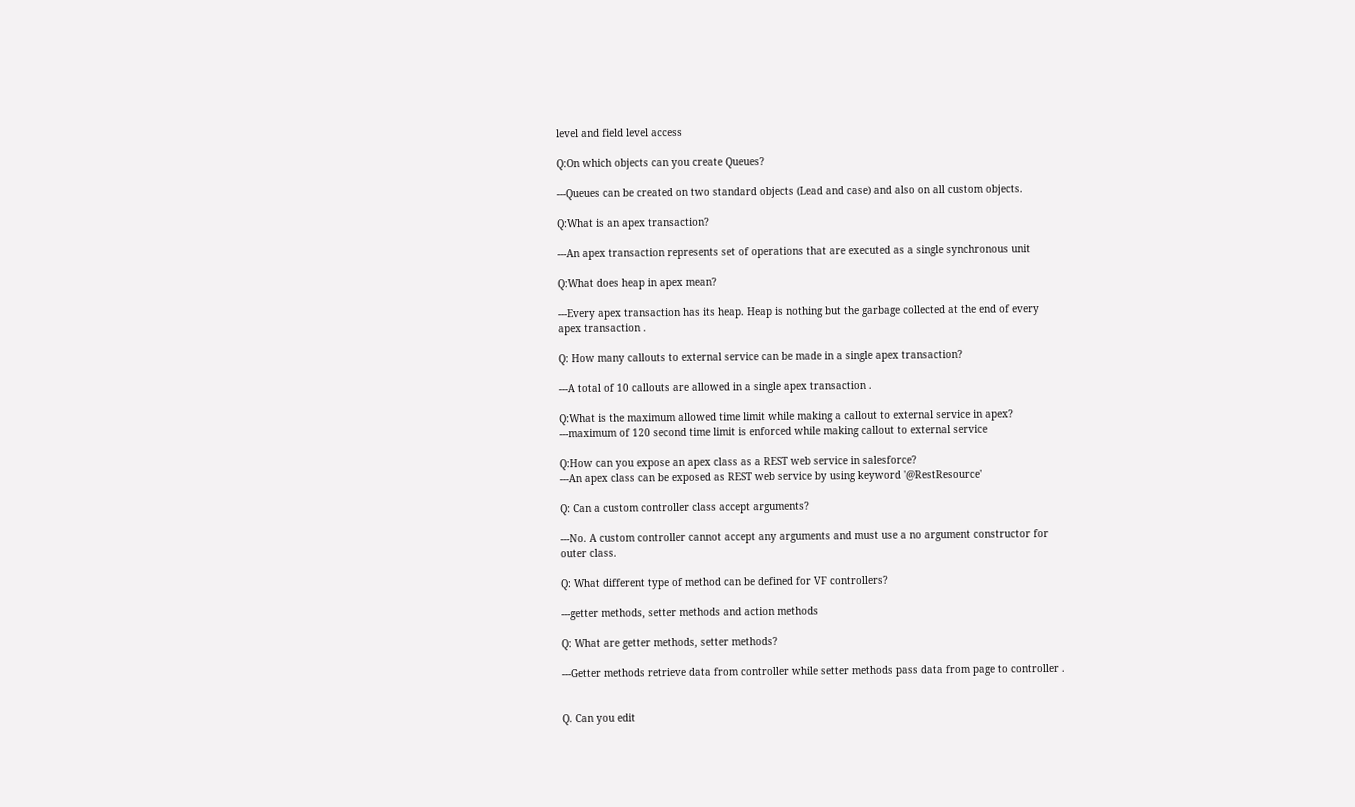level and field level access

Q:On which objects can you create Queues?

---Queues can be created on two standard objects (Lead and case) and also on all custom objects.

Q:What is an apex transaction?

---An apex transaction represents set of operations that are executed as a single synchronous unit

Q:What does heap in apex mean?

---Every apex transaction has its heap. Heap is nothing but the garbage collected at the end of every
apex transaction .

Q: How many callouts to external service can be made in a single apex transaction?

---A total of 10 callouts are allowed in a single apex transaction .

Q:What is the maximum allowed time limit while making a callout to external service in apex?
---maximum of 120 second time limit is enforced while making callout to external service

Q:How can you expose an apex class as a REST web service in salesforce?
---An apex class can be exposed as REST web service by using keyword '@RestResource'

Q: Can a custom controller class accept arguments?

---No. A custom controller cannot accept any arguments and must use a no argument constructor for
outer class.

Q: What different type of method can be defined for VF controllers?

---getter methods, setter methods and action methods

Q: What are getter methods, setter methods?

---Getter methods retrieve data from controller while setter methods pass data from page to controller .


Q. Can you edit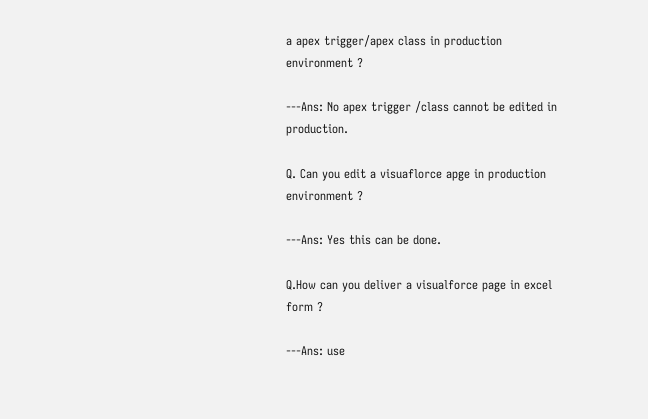a apex trigger/apex class in production environment ?

---Ans: No apex trigger /class cannot be edited in production.

Q. Can you edit a visuaflorce apge in production environment ?

---Ans: Yes this can be done.

Q.How can you deliver a visualforce page in excel form ?

---Ans: use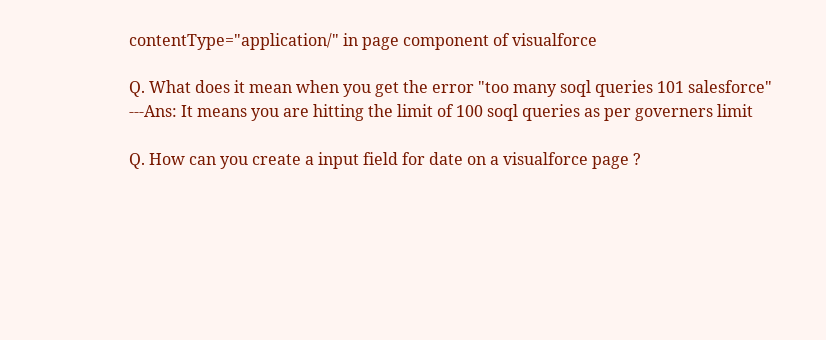contentType="application/" in page component of visualforce

Q. What does it mean when you get the error "too many soql queries 101 salesforce"
---Ans: It means you are hitting the limit of 100 soql queries as per governers limit

Q. How can you create a input field for date on a visualforce page ?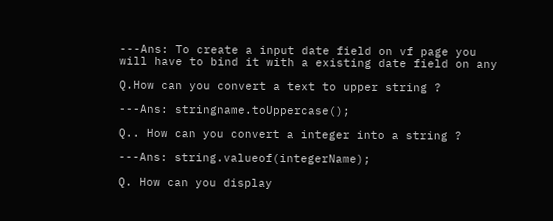---Ans: To create a input date field on vf page you will have to bind it with a existing date field on any

Q.How can you convert a text to upper string ?

---Ans: stringname.toUppercase();

Q.. How can you convert a integer into a string ?

---Ans: string.valueof(integerName);

Q. How can you display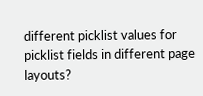different picklist values for picklist fields in different page layouts?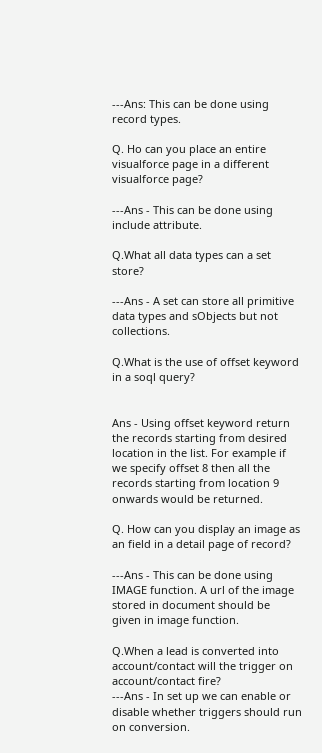---Ans: This can be done using record types.

Q. Ho can you place an entire visualforce page in a different visualforce page?

---Ans - This can be done using include attribute.

Q.What all data types can a set store?

---Ans - A set can store all primitive data types and sObjects but not collections.

Q.What is the use of offset keyword in a soql query?


Ans - Using offset keyword return the records starting from desired location in the list. For example if
we specify offset 8 then all the records starting from location 9 onwards would be returned.

Q. How can you display an image as an field in a detail page of record?

---Ans - This can be done using IMAGE function. A url of the image stored in document should be
given in image function.

Q.When a lead is converted into account/contact will the trigger on account/contact fire?
---Ans - In set up we can enable or disable whether triggers should run on conversion.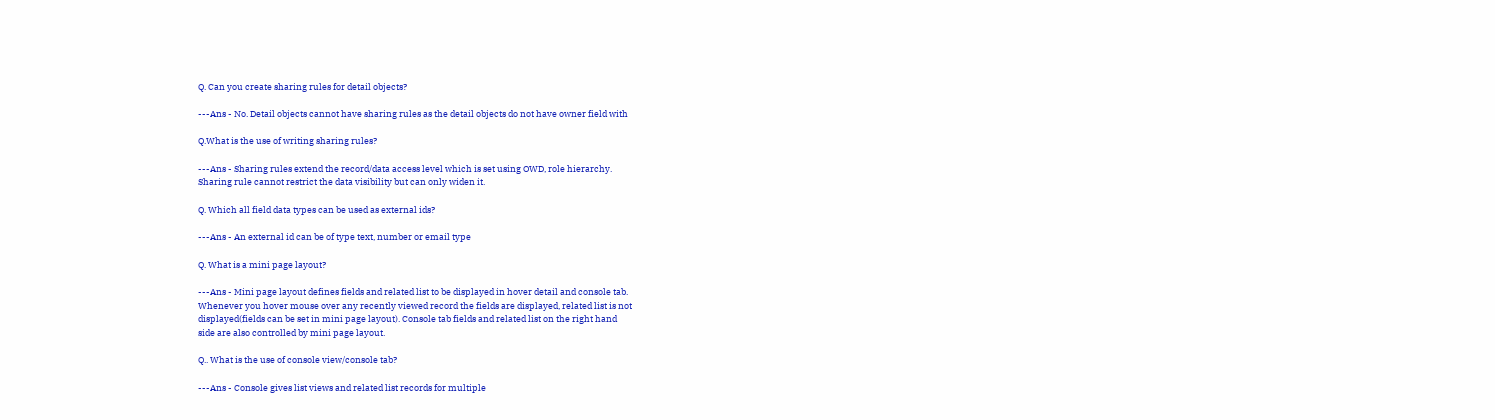Q. Can you create sharing rules for detail objects?

---Ans - No. Detail objects cannot have sharing rules as the detail objects do not have owner field with

Q.What is the use of writing sharing rules?

---Ans - Sharing rules extend the record/data access level which is set using OWD, role hierarchy.
Sharing rule cannot restrict the data visibility but can only widen it.

Q. Which all field data types can be used as external ids?

---Ans - An external id can be of type text, number or email type

Q. What is a mini page layout?

---Ans - Mini page layout defines fields and related list to be displayed in hover detail and console tab.
Whenever you hover mouse over any recently viewed record the fields are displayed, related list is not
displayed(fields can be set in mini page layout). Console tab fields and related list on the right hand
side are also controlled by mini page layout.

Q.. What is the use of console view/console tab?

---Ans - Console gives list views and related list records for multiple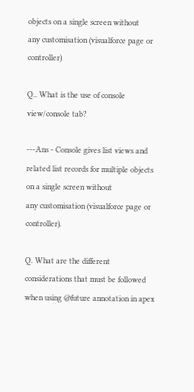objects on a single screen without
any customisation (visualforce page or controller)

Q.. What is the use of console view/console tab?

---Ans - Console gives list views and related list records for multiple objects on a single screen without
any customisation (visualforce page or controller).

Q. What are the different considerations that must be followed when using @future annotation in apex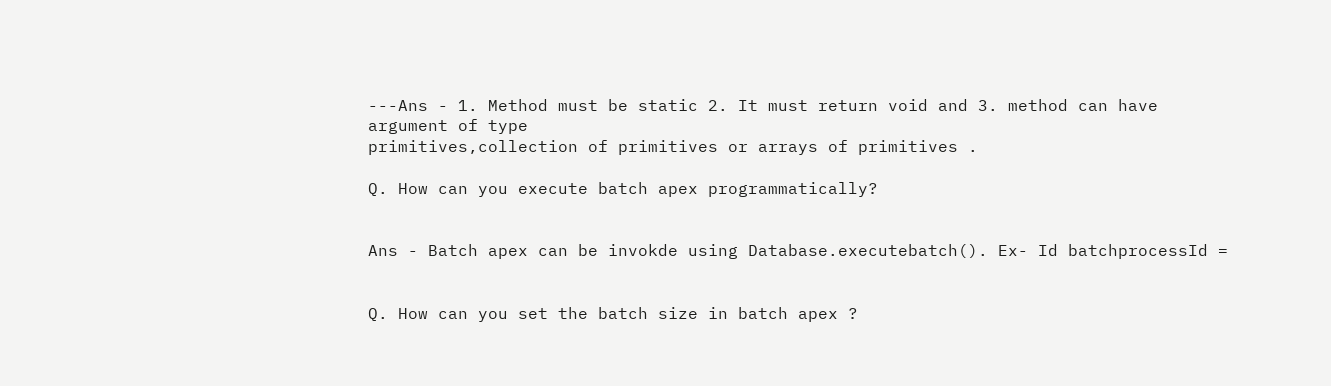---Ans - 1. Method must be static 2. It must return void and 3. method can have argument of type
primitives,collection of primitives or arrays of primitives .

Q. How can you execute batch apex programmatically?


Ans - Batch apex can be invokde using Database.executebatch(). Ex- Id batchprocessId =


Q. How can you set the batch size in batch apex ?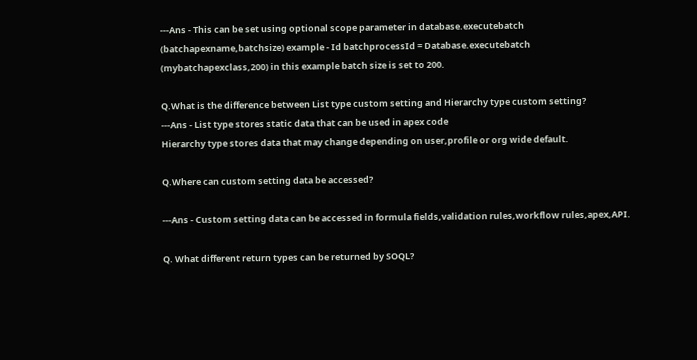---Ans - This can be set using optional scope parameter in database.executebatch
(batchapexname,batchsize) example - Id batchprocessId = Database.executebatch
(mybatchapexclass,200) in this example batch size is set to 200.

Q.What is the difference between List type custom setting and Hierarchy type custom setting?
---Ans - List type stores static data that can be used in apex code
Hierarchy type stores data that may change depending on user,profile or org wide default.

Q.Where can custom setting data be accessed?

---Ans - Custom setting data can be accessed in formula fields,validation rules,workflow rules,apex,API.

Q. What different return types can be returned by SOQL?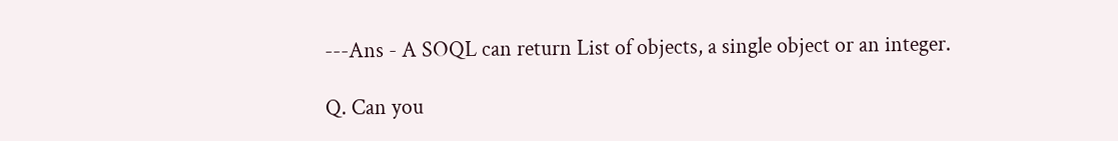---Ans - A SOQL can return List of objects, a single object or an integer.

Q. Can you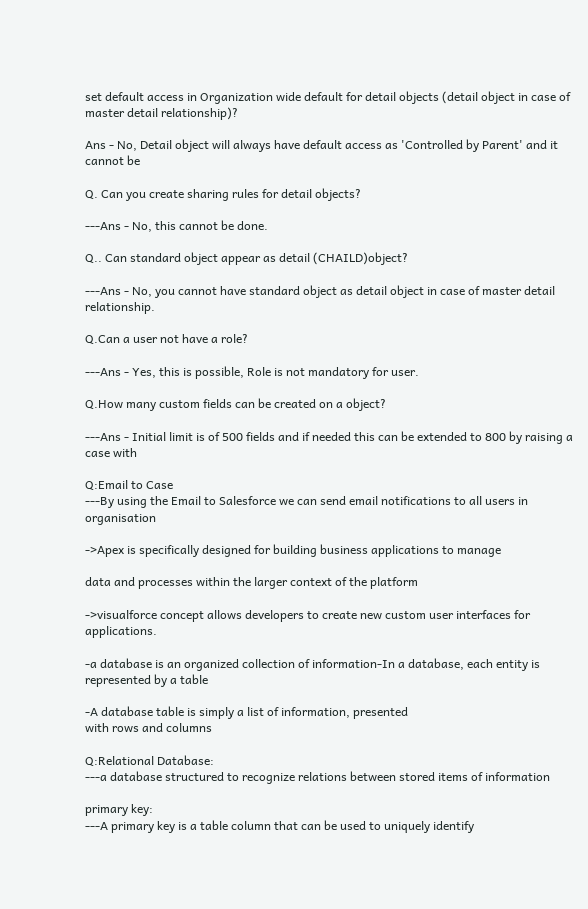set default access in Organization wide default for detail objects (detail object in case of
master detail relationship)?

Ans - No, Detail object will always have default access as 'Controlled by Parent' and it cannot be

Q. Can you create sharing rules for detail objects?

---Ans - No, this cannot be done.

Q.. Can standard object appear as detail (CHAILD)object?

---Ans - No, you cannot have standard object as detail object in case of master detail relationship.

Q.Can a user not have a role?

---Ans - Yes, this is possible, Role is not mandatory for user.

Q.How many custom fields can be created on a object?

---Ans - Initial limit is of 500 fields and if needed this can be extended to 800 by raising a case with

Q:Email to Case
---By using the Email to Salesforce we can send email notifications to all users in organisation

->Apex is specifically designed for building business applications to manage

data and processes within the larger context of the platform

->visualforce concept allows developers to create new custom user interfaces for applications.

-a database is an organized collection of information-In a database, each entity is represented by a table

-A database table is simply a list of information, presented
with rows and columns

Q:Relational Database:
---a database structured to recognize relations between stored items of information

primary key:
---A primary key is a table column that can be used to uniquely identify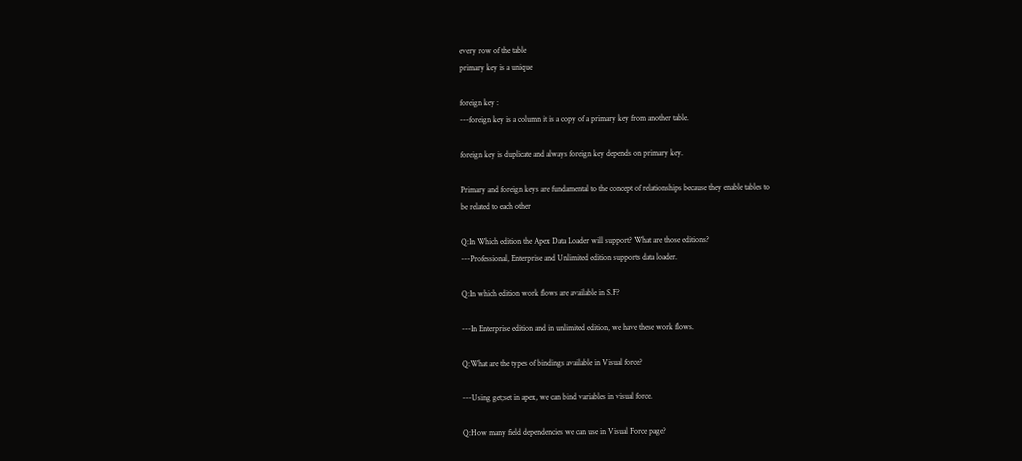every row of the table
primary key is a unique

foreign key :
---foreign key is a column it is a copy of a primary key from another table.

foreign key is duplicate and always foreign key depends on primary key.

Primary and foreign keys are fundamental to the concept of relationships because they enable tables to
be related to each other

Q:In Which edition the Apex Data Loader will support? What are those editions?
---Professional, Enterprise and Unlimited edition supports data loader.

Q:In which edition work flows are available in S.F?

---In Enterprise edition and in unlimited edition, we have these work flows.

Q:What are the types of bindings available in Visual force?

---Using get;set in apex, we can bind variables in visual force.

Q:How many field dependencies we can use in Visual Force page?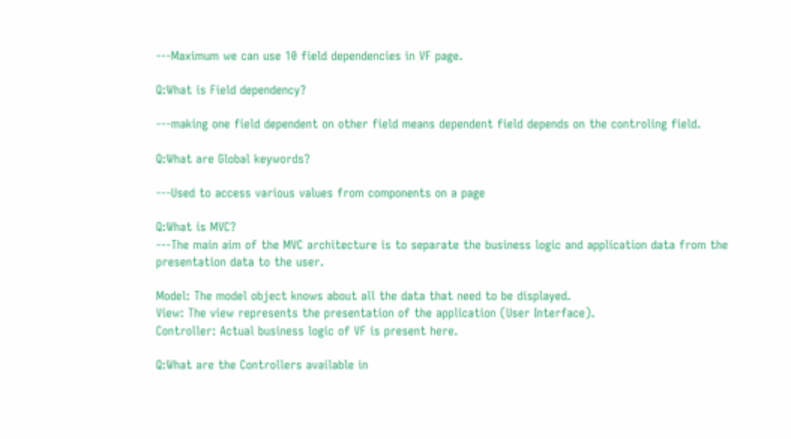---Maximum we can use 10 field dependencies in VF page.

Q:What is Field dependency?

---making one field dependent on other field means dependent field depends on the controling field.

Q:What are Global keywords?

---Used to access various values from components on a page

Q:What is MVC?
---The main aim of the MVC architecture is to separate the business logic and application data from the
presentation data to the user.

Model: The model object knows about all the data that need to be displayed.
View: The view represents the presentation of the application (User Interface).
Controller: Actual business logic of VF is present here.

Q:What are the Controllers available in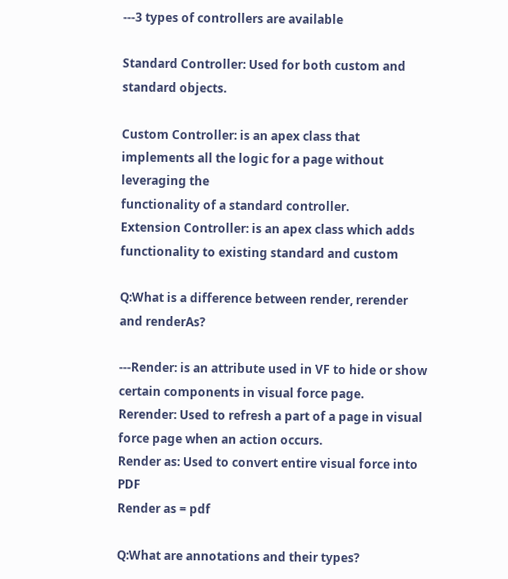---3 types of controllers are available

Standard Controller: Used for both custom and standard objects.

Custom Controller: is an apex class that implements all the logic for a page without leveraging the
functionality of a standard controller.
Extension Controller: is an apex class which adds functionality to existing standard and custom

Q:What is a difference between render, rerender and renderAs?

---Render: is an attribute used in VF to hide or show certain components in visual force page.
Rerender: Used to refresh a part of a page in visual force page when an action occurs.
Render as: Used to convert entire visual force into PDF
Render as = pdf

Q:What are annotations and their types?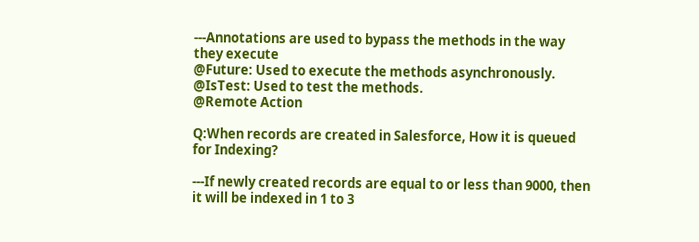---Annotations are used to bypass the methods in the way they execute
@Future: Used to execute the methods asynchronously.
@IsTest: Used to test the methods.
@Remote Action

Q:When records are created in Salesforce, How it is queued for Indexing?

---If newly created records are equal to or less than 9000, then it will be indexed in 1 to 3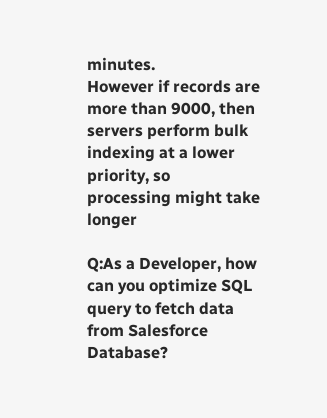minutes.
However if records are more than 9000, then servers perform bulk indexing at a lower priority, so
processing might take longer

Q:As a Developer, how can you optimize SQL query to fetch data from Salesforce Database?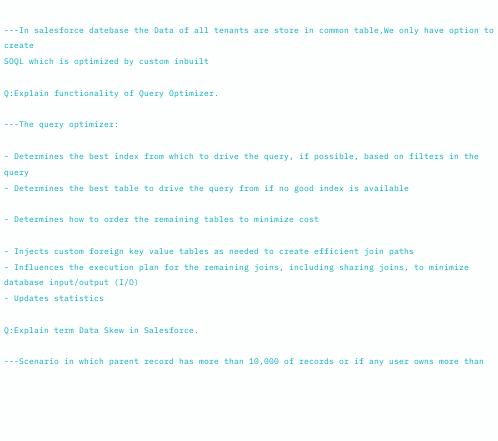---In salesforce datebase the Data of all tenants are store in common table,We only have option to create
SOQL which is optimized by custom inbuilt

Q:Explain functionality of Query Optimizer.

---The query optimizer:

- Determines the best index from which to drive the query, if possible, based on filters in the query
- Determines the best table to drive the query from if no good index is available

- Determines how to order the remaining tables to minimize cost

- Injects custom foreign key value tables as needed to create efficient join paths
- Influences the execution plan for the remaining joins, including sharing joins, to minimize database input/output (I/O)
- Updates statistics

Q:Explain term Data Skew in Salesforce.

---Scenario in which parent record has more than 10,000 of records or if any user owns more than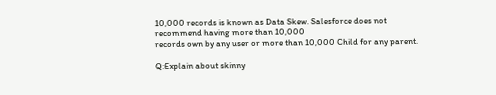10,000 records is known as Data Skew. Salesforce does not recommend having more than 10,000
records own by any user or more than 10,000 Child for any parent.

Q:Explain about skinny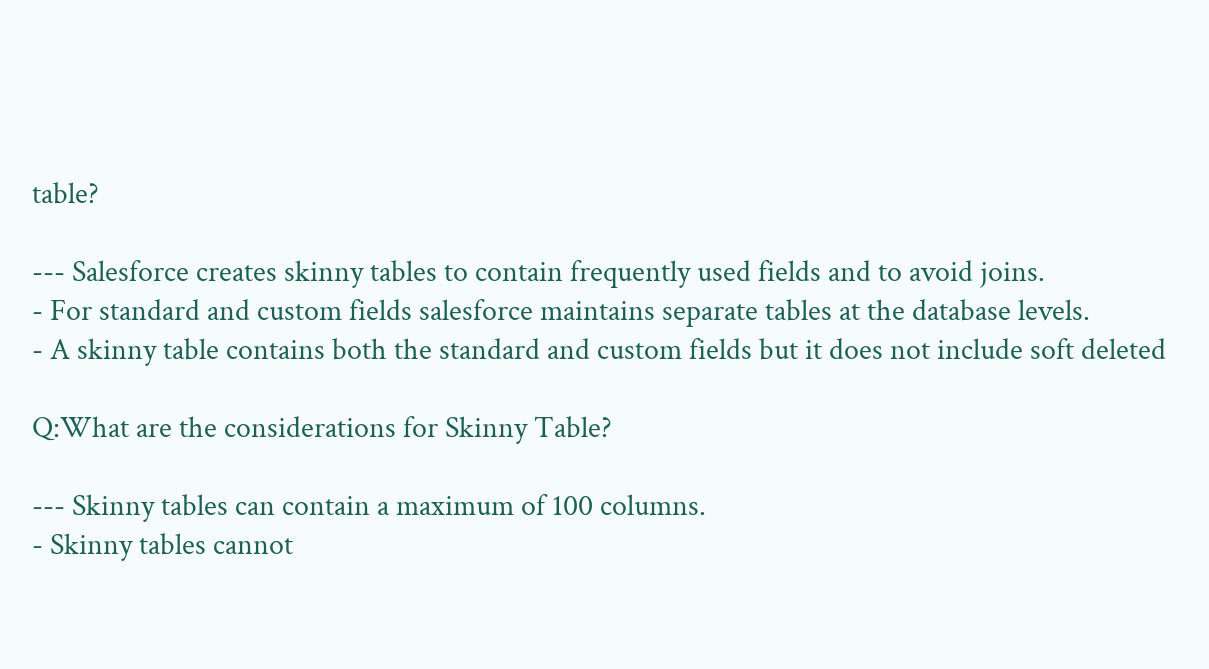table?

--- Salesforce creates skinny tables to contain frequently used fields and to avoid joins.
- For standard and custom fields salesforce maintains separate tables at the database levels.
- A skinny table contains both the standard and custom fields but it does not include soft deleted

Q:What are the considerations for Skinny Table?

--- Skinny tables can contain a maximum of 100 columns.
- Skinny tables cannot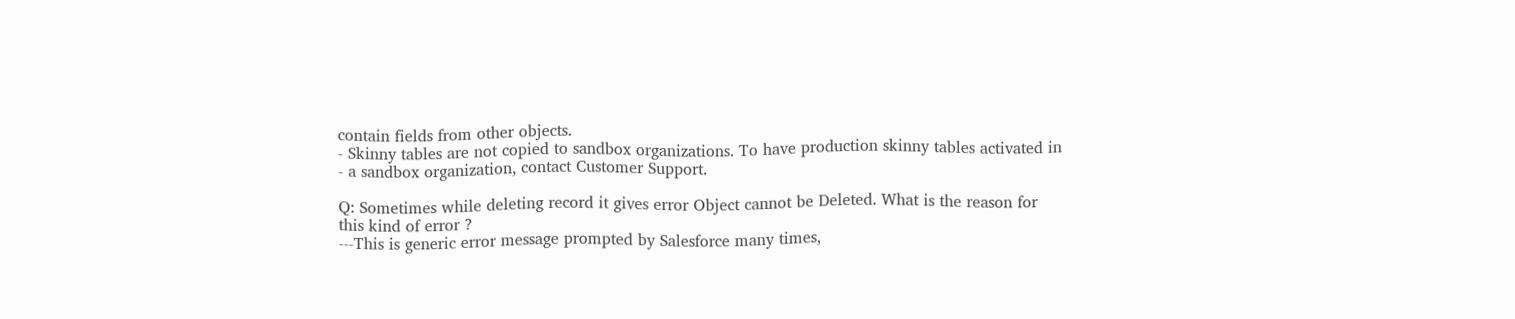contain fields from other objects.
- Skinny tables are not copied to sandbox organizations. To have production skinny tables activated in
- a sandbox organization, contact Customer Support.

Q: Sometimes while deleting record it gives error Object cannot be Deleted. What is the reason for
this kind of error ?
---This is generic error message prompted by Salesforce many times,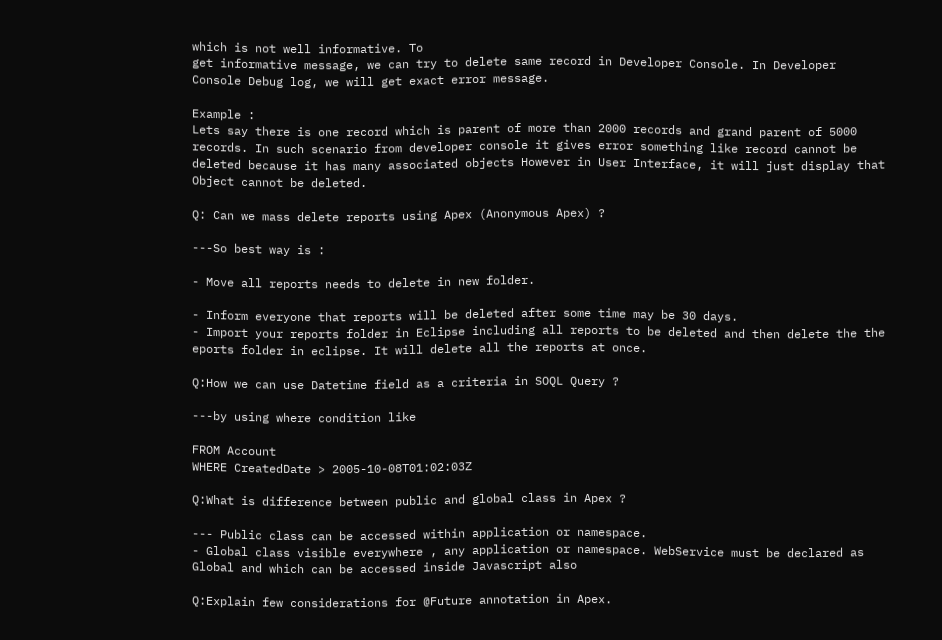which is not well informative. To
get informative message, we can try to delete same record in Developer Console. In Developer
Console Debug log, we will get exact error message.

Example :
Lets say there is one record which is parent of more than 2000 records and grand parent of 5000
records. In such scenario from developer console it gives error something like record cannot be
deleted because it has many associated objects However in User Interface, it will just display that
Object cannot be deleted.

Q: Can we mass delete reports using Apex (Anonymous Apex) ?

---So best way is :

- Move all reports needs to delete in new folder.

- Inform everyone that reports will be deleted after some time may be 30 days.
- Import your reports folder in Eclipse including all reports to be deleted and then delete the the
eports folder in eclipse. It will delete all the reports at once.

Q:How we can use Datetime field as a criteria in SOQL Query ?

---by using where condition like

FROM Account
WHERE CreatedDate > 2005-10-08T01:02:03Z

Q:What is difference between public and global class in Apex ?

--- Public class can be accessed within application or namespace.
- Global class visible everywhere , any application or namespace. WebService must be declared as
Global and which can be accessed inside Javascript also

Q:Explain few considerations for @Future annotation in Apex.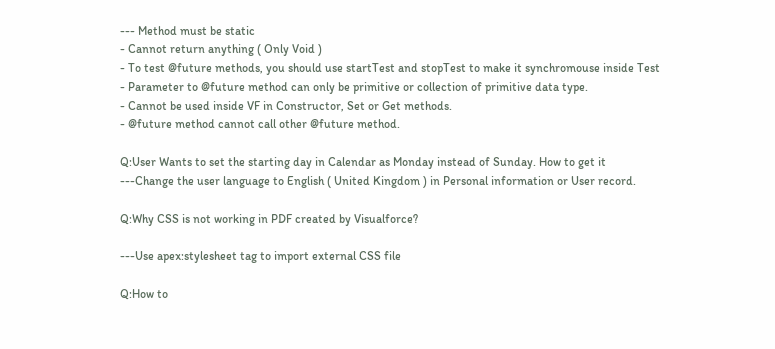--- Method must be static
- Cannot return anything ( Only Void )
- To test @future methods, you should use startTest and stopTest to make it synchromouse inside Test
- Parameter to @future method can only be primitive or collection of primitive data type.
- Cannot be used inside VF in Constructor, Set or Get methods.
- @future method cannot call other @future method.

Q:User Wants to set the starting day in Calendar as Monday instead of Sunday. How to get it
---Change the user language to English ( United Kingdom ) in Personal information or User record.

Q:Why CSS is not working in PDF created by Visualforce?

---Use apex:stylesheet tag to import external CSS file

Q:How to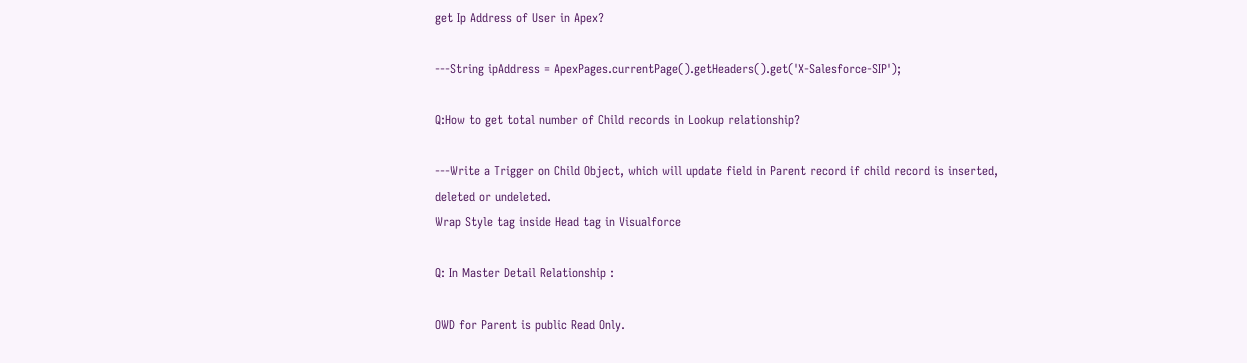get Ip Address of User in Apex?

---String ipAddress = ApexPages.currentPage().getHeaders().get('X-Salesforce-SIP');

Q:How to get total number of Child records in Lookup relationship?

---Write a Trigger on Child Object, which will update field in Parent record if child record is inserted,
deleted or undeleted.
Wrap Style tag inside Head tag in Visualforce

Q: In Master Detail Relationship :

OWD for Parent is public Read Only.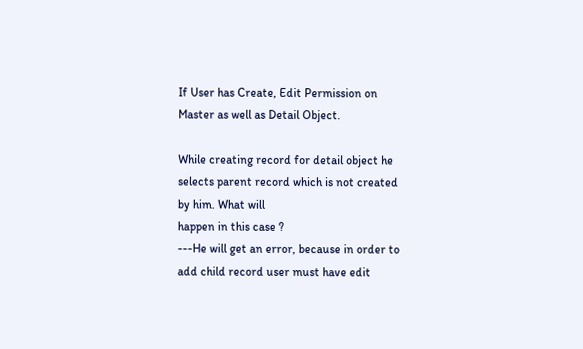If User has Create, Edit Permission on Master as well as Detail Object.

While creating record for detail object he selects parent record which is not created by him. What will
happen in this case ?
---He will get an error, because in order to add child record user must have edit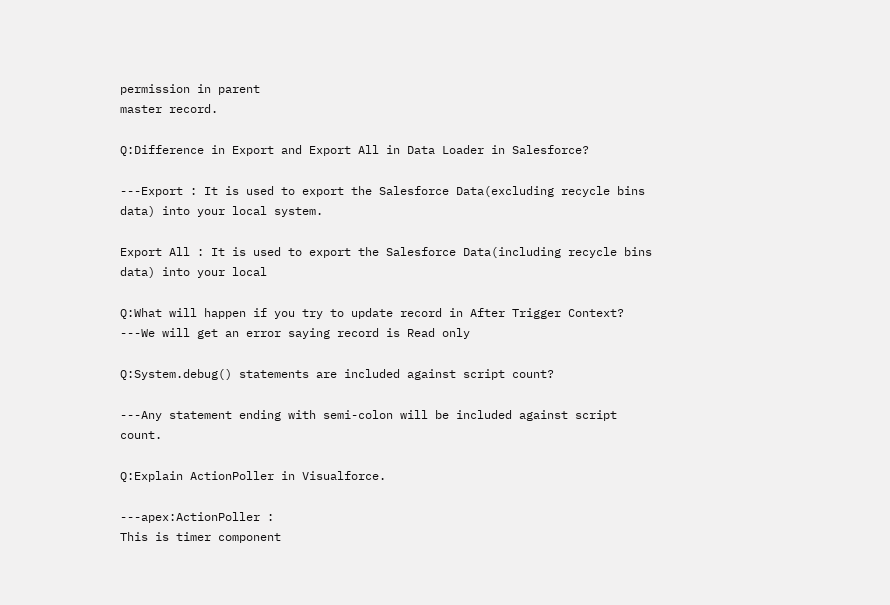permission in parent
master record.

Q:Difference in Export and Export All in Data Loader in Salesforce?

---Export : It is used to export the Salesforce Data(excluding recycle bins data) into your local system.

Export All : It is used to export the Salesforce Data(including recycle bins data) into your local

Q:What will happen if you try to update record in After Trigger Context?
---We will get an error saying record is Read only

Q:System.debug() statements are included against script count?

---Any statement ending with semi-colon will be included against script count.

Q:Explain ActionPoller in Visualforce.

---apex:ActionPoller :
This is timer component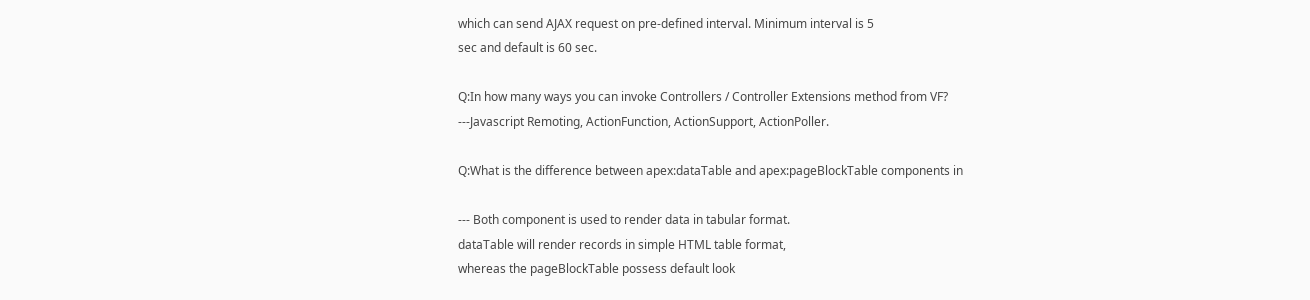which can send AJAX request on pre-defined interval. Minimum interval is 5
sec and default is 60 sec.

Q:In how many ways you can invoke Controllers / Controller Extensions method from VF?
---Javascript Remoting, ActionFunction, ActionSupport, ActionPoller.

Q:What is the difference between apex:dataTable and apex:pageBlockTable components in

--- Both component is used to render data in tabular format.
dataTable will render records in simple HTML table format,
whereas the pageBlockTable possess default look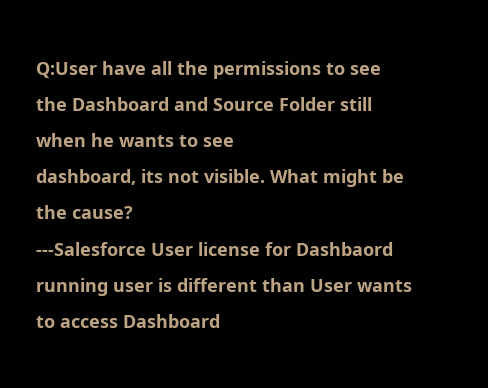Q:User have all the permissions to see the Dashboard and Source Folder still when he wants to see
dashboard, its not visible. What might be the cause?
---Salesforce User license for Dashbaord running user is different than User wants to access Dashboard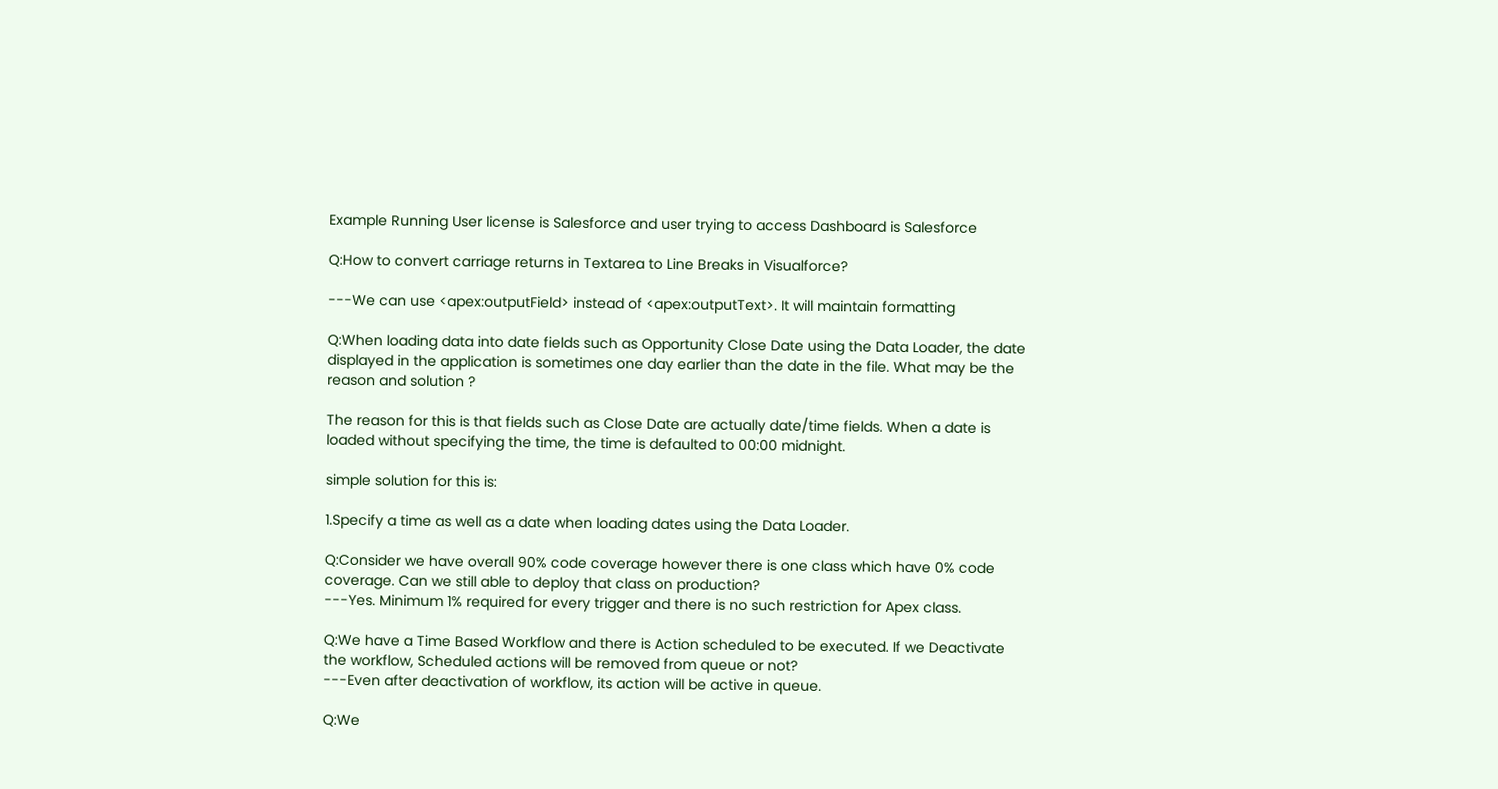Example Running User license is Salesforce and user trying to access Dashboard is Salesforce

Q:How to convert carriage returns in Textarea to Line Breaks in Visualforce?

---We can use <apex:outputField> instead of <apex:outputText>. It will maintain formatting

Q:When loading data into date fields such as Opportunity Close Date using the Data Loader, the date
displayed in the application is sometimes one day earlier than the date in the file. What may be the
reason and solution ?

The reason for this is that fields such as Close Date are actually date/time fields. When a date is
loaded without specifying the time, the time is defaulted to 00:00 midnight.

simple solution for this is:

1.Specify a time as well as a date when loading dates using the Data Loader.

Q:Consider we have overall 90% code coverage however there is one class which have 0% code
coverage. Can we still able to deploy that class on production?
---Yes. Minimum 1% required for every trigger and there is no such restriction for Apex class.

Q:We have a Time Based Workflow and there is Action scheduled to be executed. If we Deactivate
the workflow, Scheduled actions will be removed from queue or not?
---Even after deactivation of workflow, its action will be active in queue.

Q:We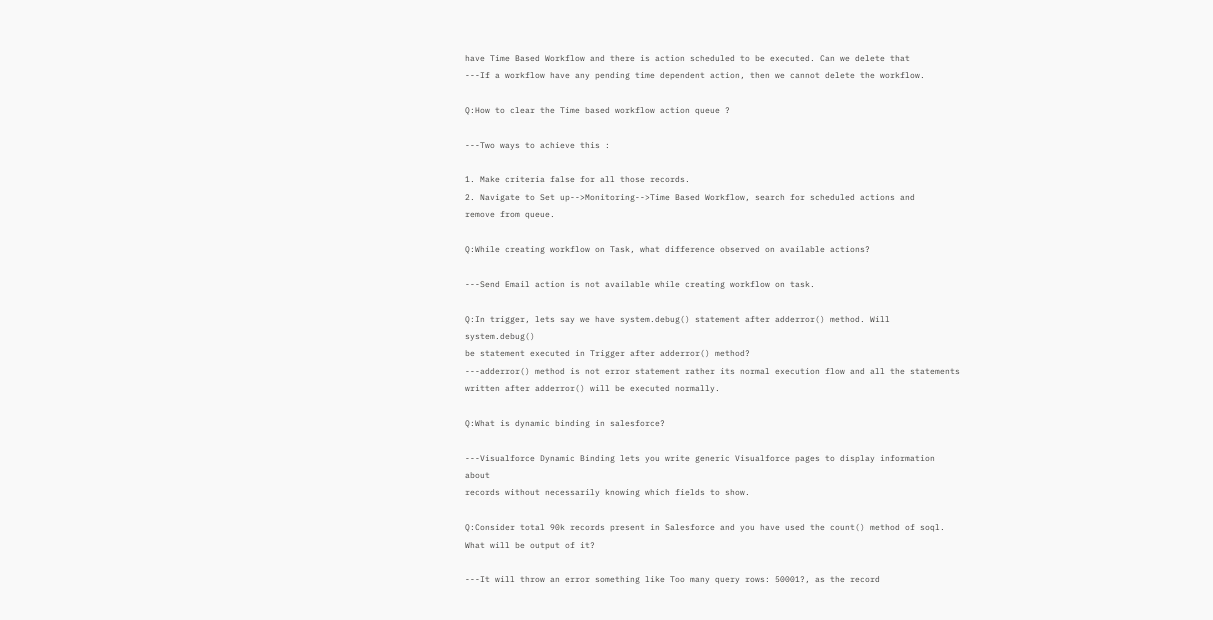have Time Based Workflow and there is action scheduled to be executed. Can we delete that
---If a workflow have any pending time dependent action, then we cannot delete the workflow.

Q:How to clear the Time based workflow action queue ?

---Two ways to achieve this :

1. Make criteria false for all those records.
2. Navigate to Set up-->Monitoring-->Time Based Workflow, search for scheduled actions and
remove from queue.

Q:While creating workflow on Task, what difference observed on available actions?

---Send Email action is not available while creating workflow on task.

Q:In trigger, lets say we have system.debug() statement after adderror() method. Will system.debug()
be statement executed in Trigger after adderror() method?
---adderror() method is not error statement rather its normal execution flow and all the statements
written after adderror() will be executed normally.

Q:What is dynamic binding in salesforce?

---Visualforce Dynamic Binding lets you write generic Visualforce pages to display information about
records without necessarily knowing which fields to show.

Q:Consider total 90k records present in Salesforce and you have used the count() method of soql.
What will be output of it?

---It will throw an error something like Too many query rows: 50001?, as the record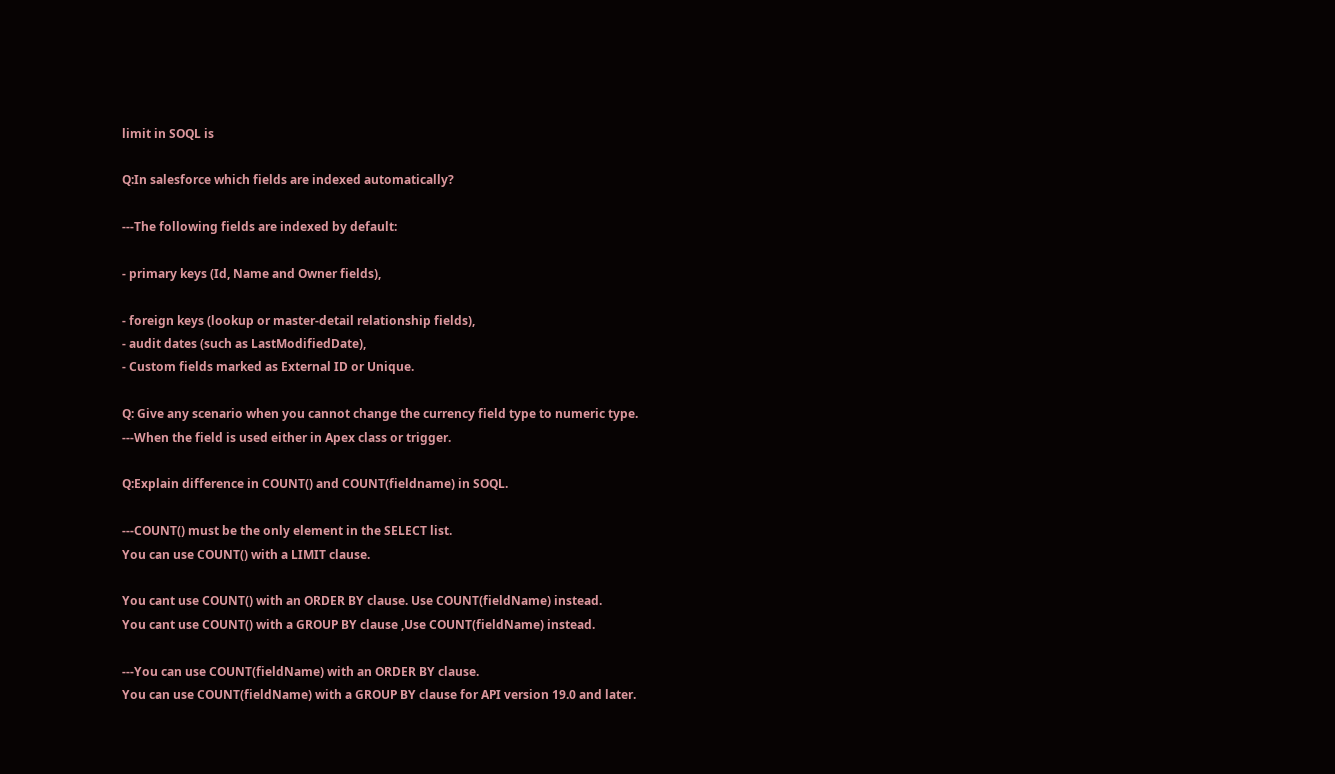limit in SOQL is

Q:In salesforce which fields are indexed automatically?

---The following fields are indexed by default:

- primary keys (Id, Name and Owner fields),

- foreign keys (lookup or master-detail relationship fields),
- audit dates (such as LastModifiedDate),
- Custom fields marked as External ID or Unique.

Q: Give any scenario when you cannot change the currency field type to numeric type.
---When the field is used either in Apex class or trigger.

Q:Explain difference in COUNT() and COUNT(fieldname) in SOQL.

---COUNT() must be the only element in the SELECT list.
You can use COUNT() with a LIMIT clause.

You cant use COUNT() with an ORDER BY clause. Use COUNT(fieldName) instead.
You cant use COUNT() with a GROUP BY clause ,Use COUNT(fieldName) instead.

---You can use COUNT(fieldName) with an ORDER BY clause.
You can use COUNT(fieldName) with a GROUP BY clause for API version 19.0 and later.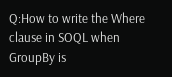Q:How to write the Where clause in SOQL when GroupBy is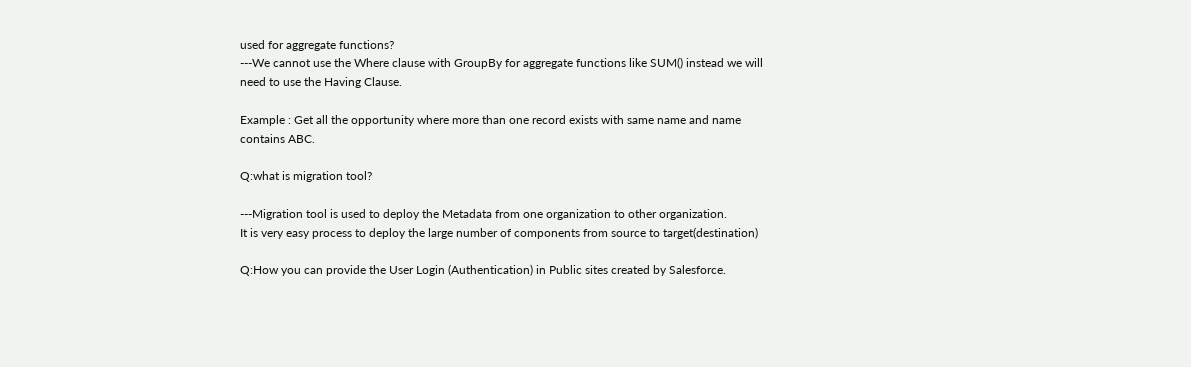used for aggregate functions?
---We cannot use the Where clause with GroupBy for aggregate functions like SUM() instead we will
need to use the Having Clause.

Example : Get all the opportunity where more than one record exists with same name and name
contains ABC.

Q:what is migration tool?

---Migration tool is used to deploy the Metadata from one organization to other organization.
It is very easy process to deploy the large number of components from source to target(destination)

Q:How you can provide the User Login (Authentication) in Public sites created by Salesforce.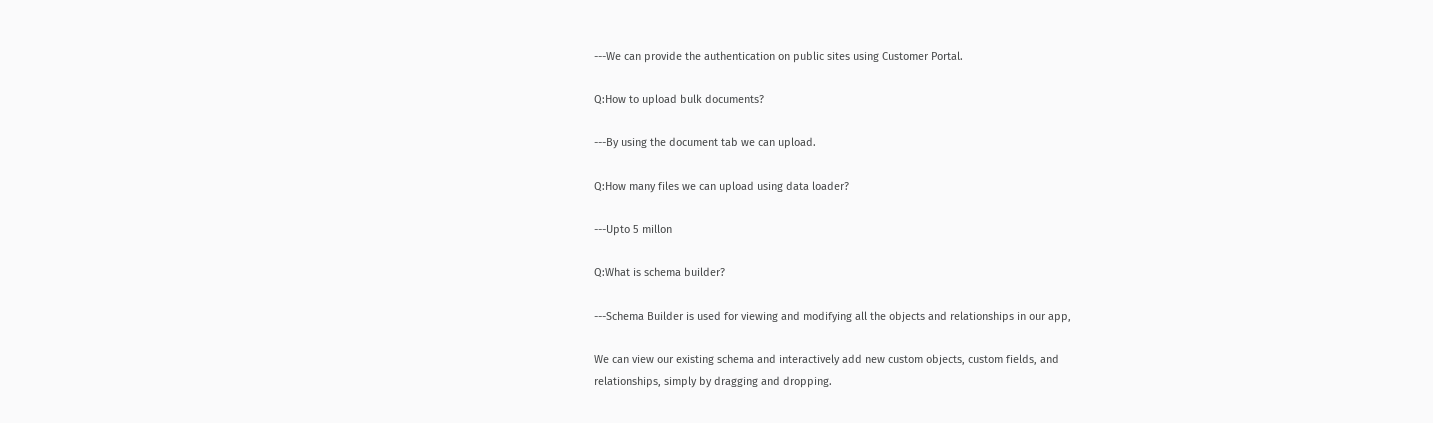---We can provide the authentication on public sites using Customer Portal.

Q:How to upload bulk documents?

---By using the document tab we can upload.

Q:How many files we can upload using data loader?

---Upto 5 millon

Q:What is schema builder?

---Schema Builder is used for viewing and modifying all the objects and relationships in our app,

We can view our existing schema and interactively add new custom objects, custom fields, and
relationships, simply by dragging and dropping.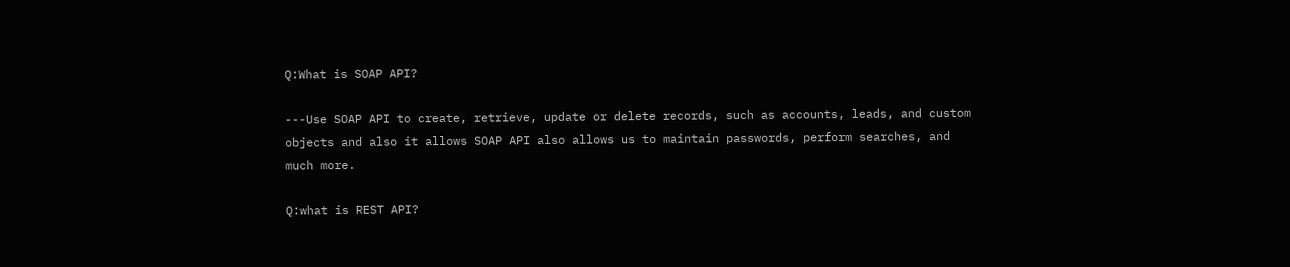Q:What is SOAP API?

---Use SOAP API to create, retrieve, update or delete records, such as accounts, leads, and custom
objects and also it allows SOAP API also allows us to maintain passwords, perform searches, and
much more.

Q:what is REST API?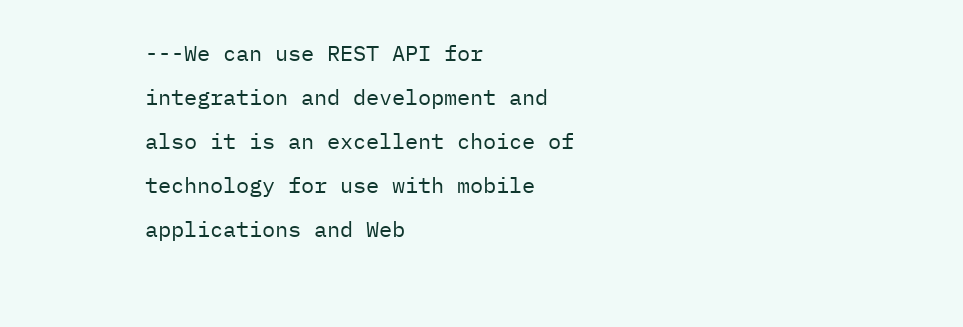---We can use REST API for integration and development and also it is an excellent choice of
technology for use with mobile applications and Web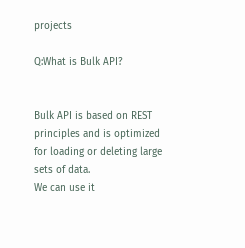projects

Q:What is Bulk API?


Bulk API is based on REST principles and is optimized for loading or deleting large sets of data.
We can use it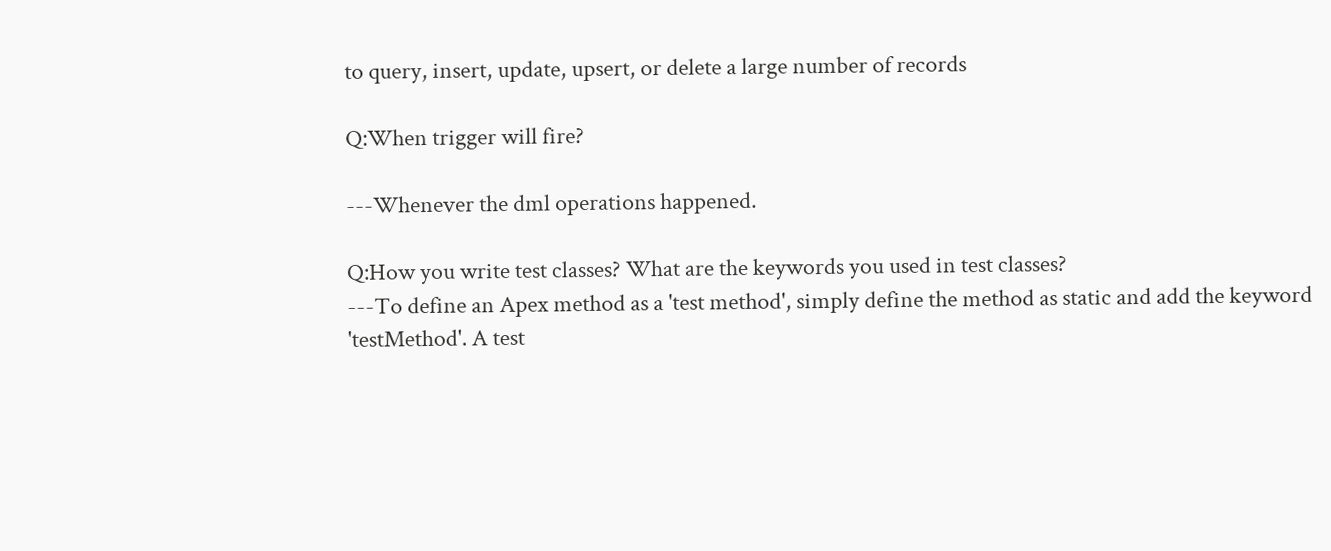to query, insert, update, upsert, or delete a large number of records

Q:When trigger will fire?

---Whenever the dml operations happened.

Q:How you write test classes? What are the keywords you used in test classes?
---To define an Apex method as a 'test method', simply define the method as static and add the keyword
'testMethod'. A test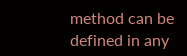method can be defined in any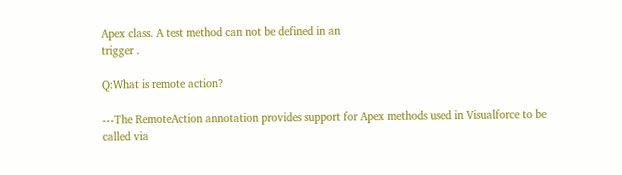Apex class. A test method can not be defined in an
trigger .

Q:What is remote action?

---The RemoteAction annotation provides support for Apex methods used in Visualforce to be called via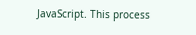JavaScript. This process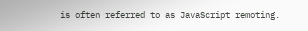is often referred to as JavaScript remoting.